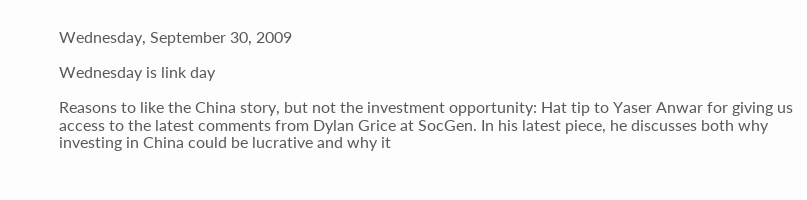Wednesday, September 30, 2009

Wednesday is link day

Reasons to like the China story, but not the investment opportunity: Hat tip to Yaser Anwar for giving us access to the latest comments from Dylan Grice at SocGen. In his latest piece, he discusses both why investing in China could be lucrative and why it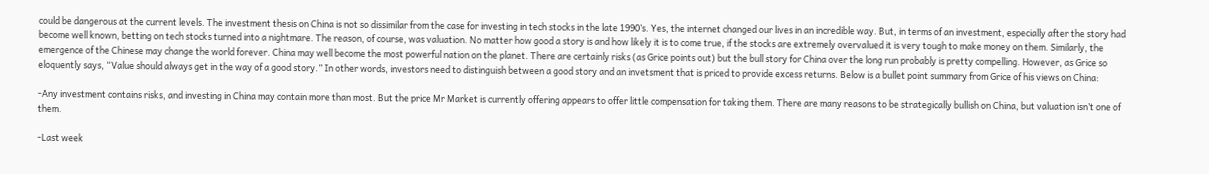could be dangerous at the current levels. The investment thesis on China is not so dissimilar from the case for investing in tech stocks in the late 1990’s. Yes, the internet changed our lives in an incredible way. But, in terms of an investment, especially after the story had become well known, betting on tech stocks turned into a nightmare. The reason, of course, was valuation. No matter how good a story is and how likely it is to come true, if the stocks are extremely overvalued it is very tough to make money on them. Similarly, the emergence of the Chinese may change the world forever. China may well become the most powerful nation on the planet. There are certainly risks (as Grice points out) but the bull story for China over the long run probably is pretty compelling. However, as Grice so eloquently says, “Value should always get in the way of a good story.” In other words, investors need to distinguish between a good story and an invetsment that is priced to provide excess returns. Below is a bullet point summary from Grice of his views on China:

-Any investment contains risks, and investing in China may contain more than most. But the price Mr Market is currently offering appears to offer little compensation for taking them. There are many reasons to be strategically bullish on China, but valuation isn’t one of them.

-Last week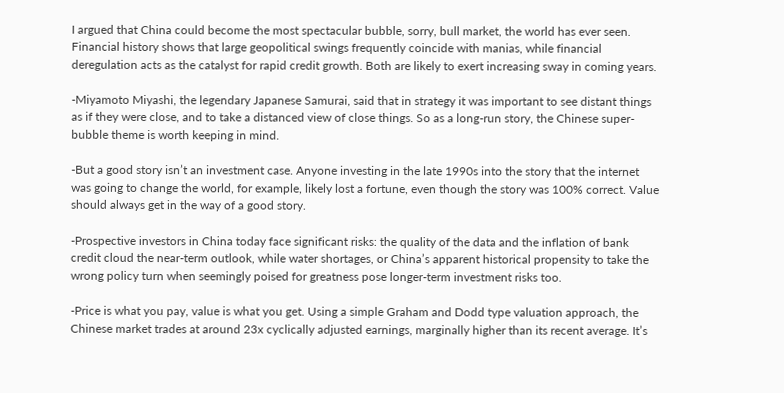I argued that China could become the most spectacular bubble, sorry, bull market, the world has ever seen. Financial history shows that large geopolitical swings frequently coincide with manias, while financial deregulation acts as the catalyst for rapid credit growth. Both are likely to exert increasing sway in coming years.

-Miyamoto Miyashi, the legendary Japanese Samurai, said that in strategy it was important to see distant things as if they were close, and to take a distanced view of close things. So as a long-run story, the Chinese super-bubble theme is worth keeping in mind.

-But a good story isn’t an investment case. Anyone investing in the late 1990s into the story that the internet was going to change the world, for example, likely lost a fortune, even though the story was 100% correct. Value should always get in the way of a good story.

-Prospective investors in China today face significant risks: the quality of the data and the inflation of bank credit cloud the near-term outlook, while water shortages, or China’s apparent historical propensity to take the wrong policy turn when seemingly poised for greatness pose longer-term investment risks too.

-Price is what you pay, value is what you get. Using a simple Graham and Dodd type valuation approach, the Chinese market trades at around 23x cyclically adjusted earnings, marginally higher than its recent average. It’s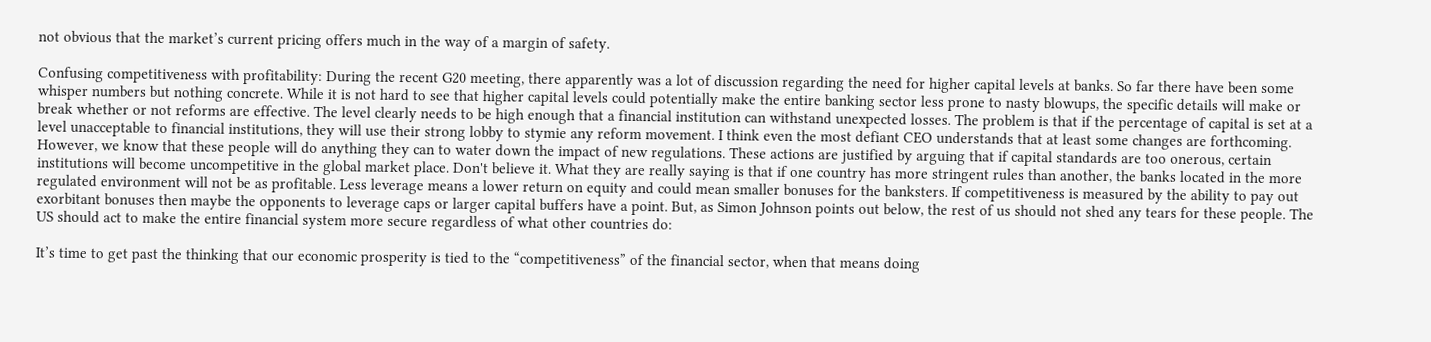not obvious that the market’s current pricing offers much in the way of a margin of safety.

Confusing competitiveness with profitability: During the recent G20 meeting, there apparently was a lot of discussion regarding the need for higher capital levels at banks. So far there have been some whisper numbers but nothing concrete. While it is not hard to see that higher capital levels could potentially make the entire banking sector less prone to nasty blowups, the specific details will make or break whether or not reforms are effective. The level clearly needs to be high enough that a financial institution can withstand unexpected losses. The problem is that if the percentage of capital is set at a level unacceptable to financial institutions, they will use their strong lobby to stymie any reform movement. I think even the most defiant CEO understands that at least some changes are forthcoming. However, we know that these people will do anything they can to water down the impact of new regulations. These actions are justified by arguing that if capital standards are too onerous, certain institutions will become uncompetitive in the global market place. Don't believe it. What they are really saying is that if one country has more stringent rules than another, the banks located in the more regulated environment will not be as profitable. Less leverage means a lower return on equity and could mean smaller bonuses for the banksters. If competitiveness is measured by the ability to pay out exorbitant bonuses then maybe the opponents to leverage caps or larger capital buffers have a point. But, as Simon Johnson points out below, the rest of us should not shed any tears for these people. The US should act to make the entire financial system more secure regardless of what other countries do:

It’s time to get past the thinking that our economic prosperity is tied to the “competitiveness” of the financial sector, when that means doing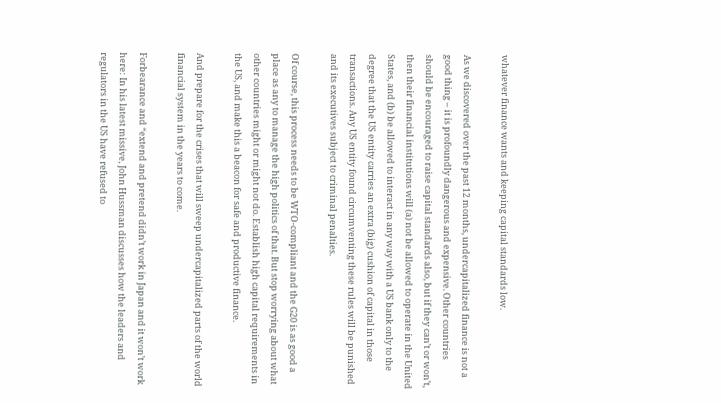whatever finance wants and keeping capital standards low.

As we discovered over the past 12 months, undercapitalized finance is not a good thing – it is profoundly dangerous and expensive. Other countries should be encouraged to raise capital standards also, but if they can’t or won’t, then their financial institutions will (a) not be allowed to operate in the United States, and (b) be allowed to interact in any way with a US bank only to the degree that the US entity carries an extra (big) cushion of capital in those transactions. Any US entity found circumventing these rules will be punished and its executives subject to criminal penalties.

Of course, this process needs to be WTO-compliant and the G20 is as good a place as any to manage the high politics of that. But stop worrying about what other countries might or might not do. Establish high capital requirements in the US, and make this a beacon for safe and productive finance.

And prepare for the crises that will sweep undercapitalized parts of the world financial system in the years to come.

Forbearance and “extend and pretend didn’t work in Japan and it won’t work here: In his latest missive, John Hussman discusses how the leaders and regulators in the US have refused to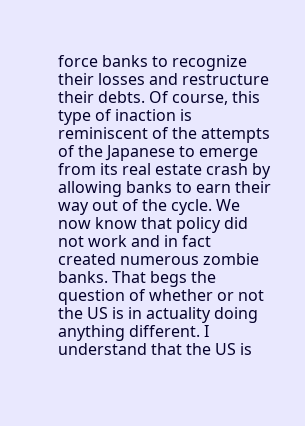force banks to recognize their losses and restructure their debts. Of course, this type of inaction is reminiscent of the attempts of the Japanese to emerge from its real estate crash by allowing banks to earn their way out of the cycle. We now know that policy did not work and in fact created numerous zombie banks. That begs the question of whether or not the US is in actuality doing anything different. I understand that the US is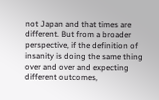not Japan and that times are different. But from a broader perspective, if the definition of insanity is doing the same thing over and over and expecting different outcomes,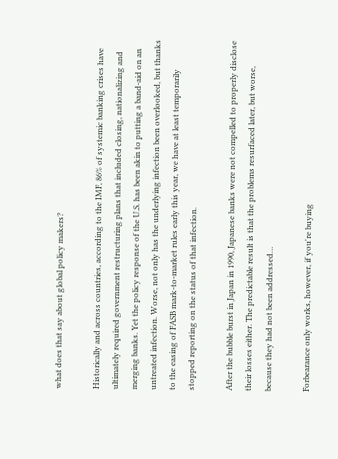what does that say about global policy makers?

Historically and across countries, according to the IMF, 86% of systemic banking crises have ultimately required government restructuring plans that included closing, nationalizing and merging banks. Yet the policy response of the U.S. has been akin to putting a band-aid on an untreated infection. Worse, not only has the underlying infection been overlooked, but thanks to the easing of FASB mark-to-market rules early this year, we have at least temporarily stopped reporting on the status of that infection.

After the bubble burst in Japan in 1990, Japanese banks were not compelled to properly disclose their losses either. The predictable result is that the problems resurfaced later, but worse, because they had not been addressed…

Forbearance only works, however, if you're buying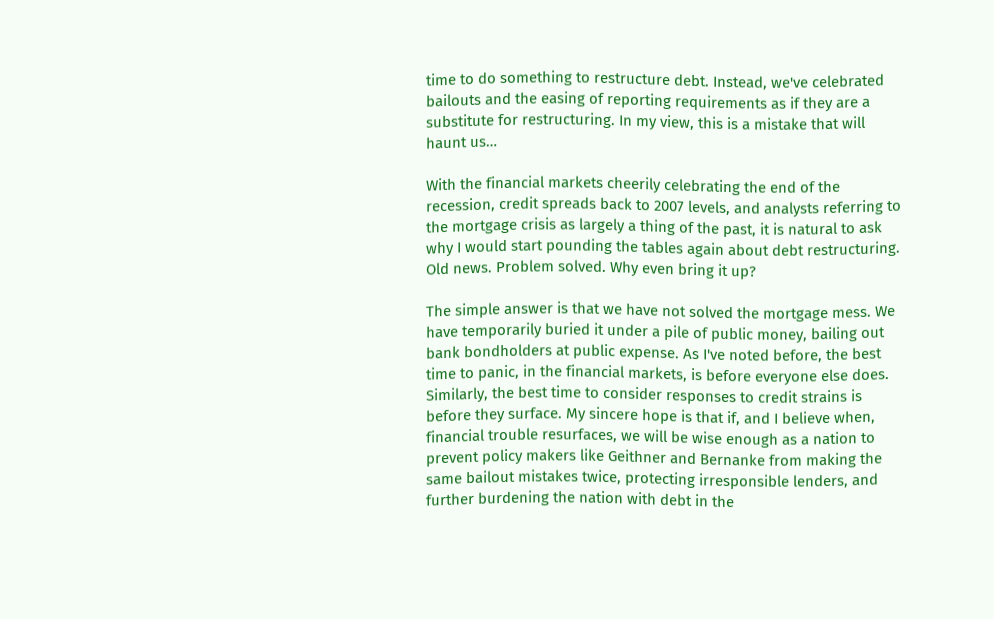time to do something to restructure debt. Instead, we've celebrated bailouts and the easing of reporting requirements as if they are a substitute for restructuring. In my view, this is a mistake that will haunt us…

With the financial markets cheerily celebrating the end of the recession, credit spreads back to 2007 levels, and analysts referring to the mortgage crisis as largely a thing of the past, it is natural to ask why I would start pounding the tables again about debt restructuring. Old news. Problem solved. Why even bring it up?

The simple answer is that we have not solved the mortgage mess. We have temporarily buried it under a pile of public money, bailing out bank bondholders at public expense. As I've noted before, the best time to panic, in the financial markets, is before everyone else does. Similarly, the best time to consider responses to credit strains is before they surface. My sincere hope is that if, and I believe when, financial trouble resurfaces, we will be wise enough as a nation to prevent policy makers like Geithner and Bernanke from making the same bailout mistakes twice, protecting irresponsible lenders, and further burdening the nation with debt in the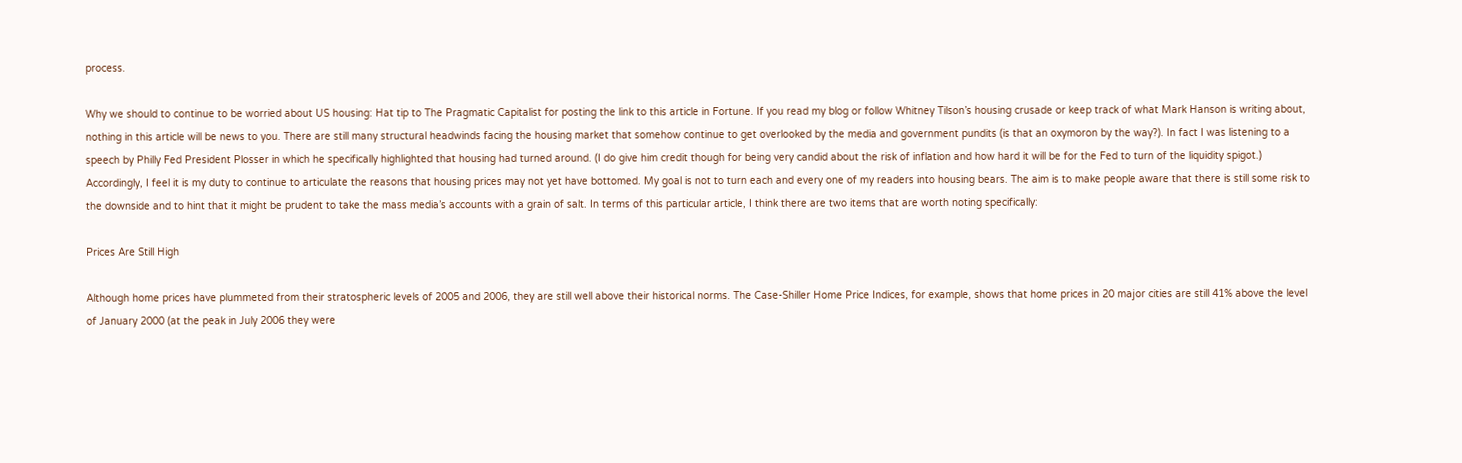process.

Why we should to continue to be worried about US housing: Hat tip to The Pragmatic Capitalist for posting the link to this article in Fortune. If you read my blog or follow Whitney Tilson’s housing crusade or keep track of what Mark Hanson is writing about, nothing in this article will be news to you. There are still many structural headwinds facing the housing market that somehow continue to get overlooked by the media and government pundits (is that an oxymoron by the way?). In fact I was listening to a speech by Philly Fed President Plosser in which he specifically highlighted that housing had turned around. (I do give him credit though for being very candid about the risk of inflation and how hard it will be for the Fed to turn of the liquidity spigot.) Accordingly, I feel it is my duty to continue to articulate the reasons that housing prices may not yet have bottomed. My goal is not to turn each and every one of my readers into housing bears. The aim is to make people aware that there is still some risk to the downside and to hint that it might be prudent to take the mass media’s accounts with a grain of salt. In terms of this particular article, I think there are two items that are worth noting specifically:

Prices Are Still High

Although home prices have plummeted from their stratospheric levels of 2005 and 2006, they are still well above their historical norms. The Case-Shiller Home Price Indices, for example, shows that home prices in 20 major cities are still 41% above the level of January 2000 (at the peak in July 2006 they were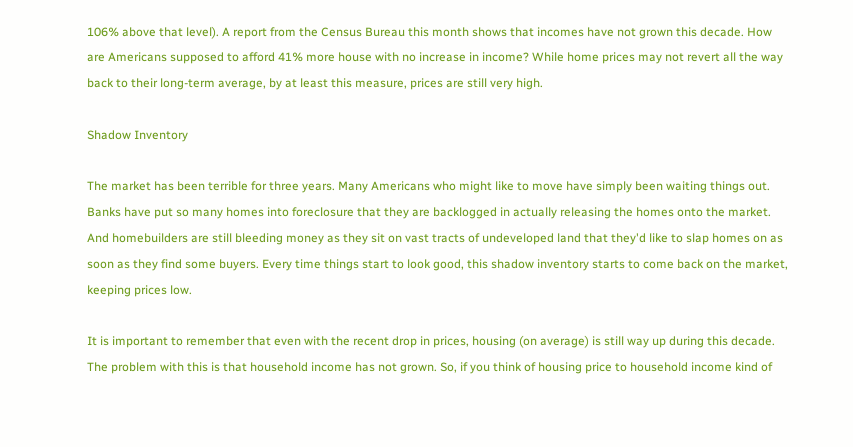106% above that level). A report from the Census Bureau this month shows that incomes have not grown this decade. How are Americans supposed to afford 41% more house with no increase in income? While home prices may not revert all the way back to their long-term average, by at least this measure, prices are still very high.

Shadow Inventory

The market has been terrible for three years. Many Americans who might like to move have simply been waiting things out. Banks have put so many homes into foreclosure that they are backlogged in actually releasing the homes onto the market. And homebuilders are still bleeding money as they sit on vast tracts of undeveloped land that they'd like to slap homes on as soon as they find some buyers. Every time things start to look good, this shadow inventory starts to come back on the market, keeping prices low.

It is important to remember that even with the recent drop in prices, housing (on average) is still way up during this decade. The problem with this is that household income has not grown. So, if you think of housing price to household income kind of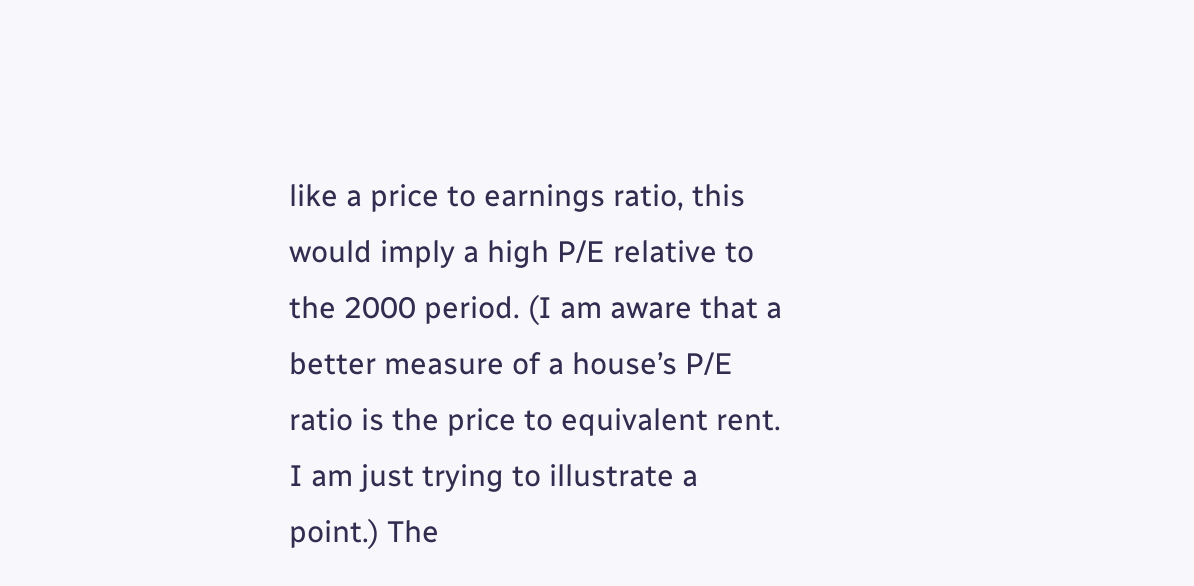like a price to earnings ratio, this would imply a high P/E relative to the 2000 period. (I am aware that a better measure of a house’s P/E ratio is the price to equivalent rent. I am just trying to illustrate a point.) The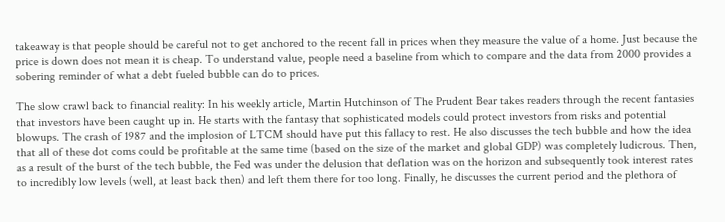takeaway is that people should be careful not to get anchored to the recent fall in prices when they measure the value of a home. Just because the price is down does not mean it is cheap. To understand value, people need a baseline from which to compare and the data from 2000 provides a sobering reminder of what a debt fueled bubble can do to prices.

The slow crawl back to financial reality: In his weekly article, Martin Hutchinson of The Prudent Bear takes readers through the recent fantasies that investors have been caught up in. He starts with the fantasy that sophisticated models could protect investors from risks and potential blowups. The crash of 1987 and the implosion of LTCM should have put this fallacy to rest. He also discusses the tech bubble and how the idea that all of these dot coms could be profitable at the same time (based on the size of the market and global GDP) was completely ludicrous. Then, as a result of the burst of the tech bubble, the Fed was under the delusion that deflation was on the horizon and subsequently took interest rates to incredibly low levels (well, at least back then) and left them there for too long. Finally, he discusses the current period and the plethora of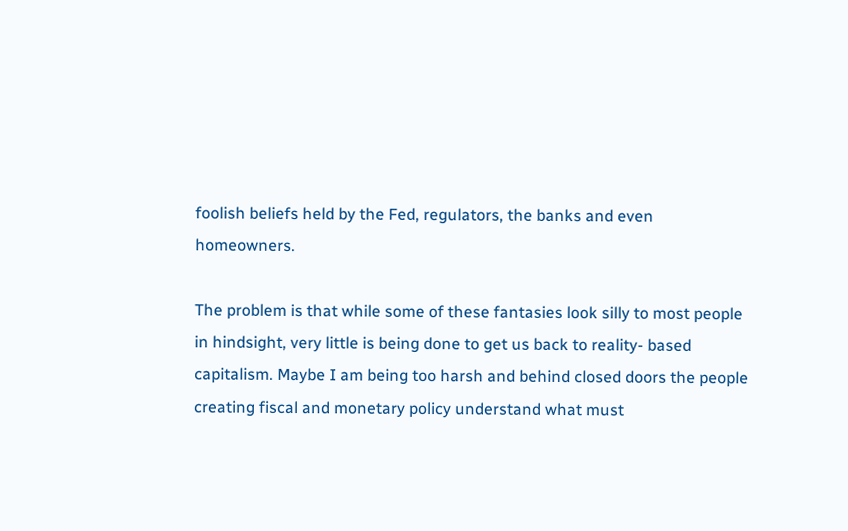foolish beliefs held by the Fed, regulators, the banks and even homeowners.

The problem is that while some of these fantasies look silly to most people in hindsight, very little is being done to get us back to reality- based capitalism. Maybe I am being too harsh and behind closed doors the people creating fiscal and monetary policy understand what must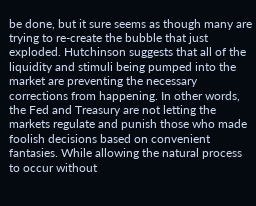be done, but it sure seems as though many are trying to re-create the bubble that just exploded. Hutchinson suggests that all of the liquidity and stimuli being pumped into the market are preventing the necessary corrections from happening. In other words, the Fed and Treasury are not letting the markets regulate and punish those who made foolish decisions based on convenient fantasies. While allowing the natural process to occur without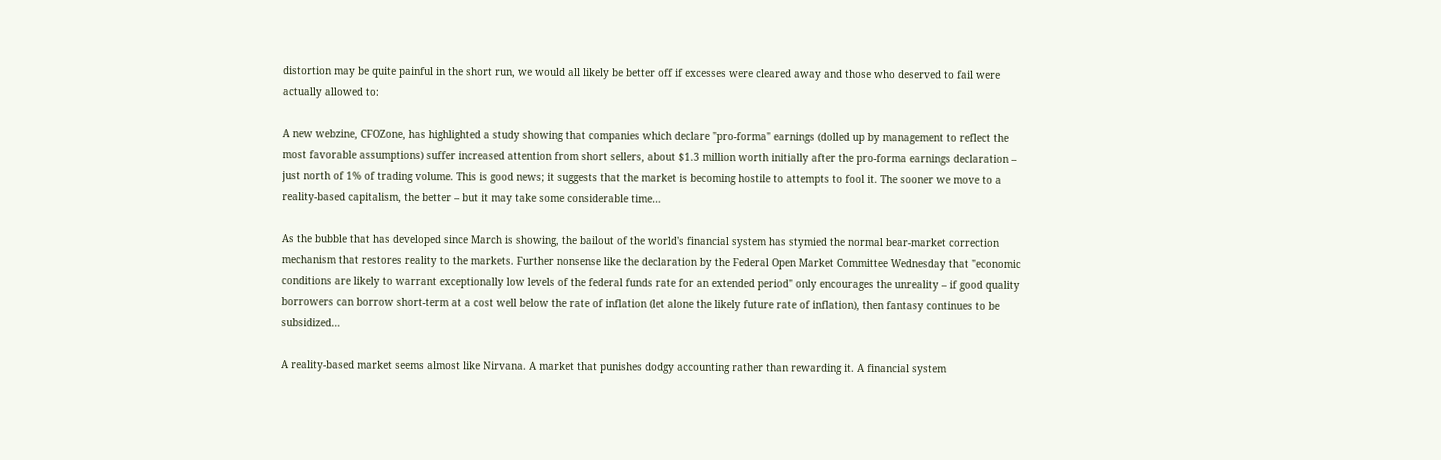distortion may be quite painful in the short run, we would all likely be better off if excesses were cleared away and those who deserved to fail were actually allowed to:

A new webzine, CFOZone, has highlighted a study showing that companies which declare "pro-forma" earnings (dolled up by management to reflect the most favorable assumptions) suffer increased attention from short sellers, about $1.3 million worth initially after the pro-forma earnings declaration – just north of 1% of trading volume. This is good news; it suggests that the market is becoming hostile to attempts to fool it. The sooner we move to a reality-based capitalism, the better – but it may take some considerable time…

As the bubble that has developed since March is showing, the bailout of the world's financial system has stymied the normal bear-market correction mechanism that restores reality to the markets. Further nonsense like the declaration by the Federal Open Market Committee Wednesday that "economic conditions are likely to warrant exceptionally low levels of the federal funds rate for an extended period" only encourages the unreality – if good quality borrowers can borrow short-term at a cost well below the rate of inflation (let alone the likely future rate of inflation), then fantasy continues to be subsidized…

A reality-based market seems almost like Nirvana. A market that punishes dodgy accounting rather than rewarding it. A financial system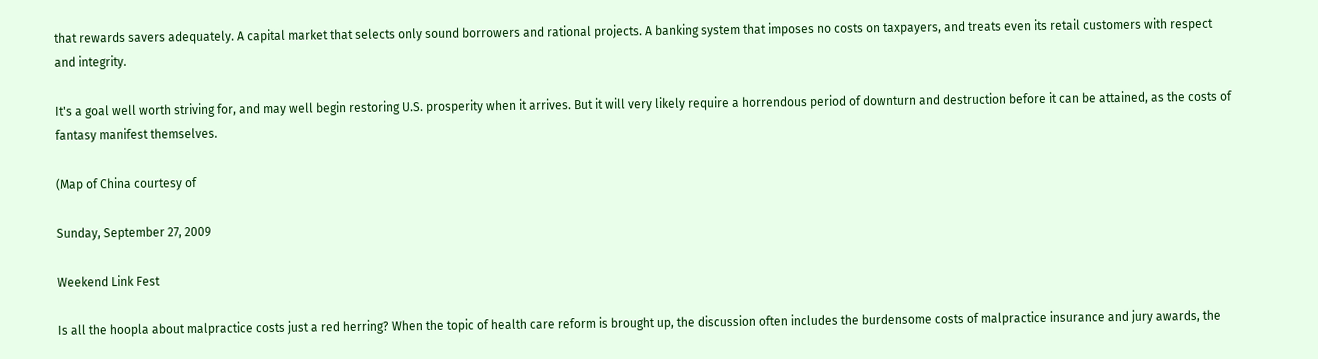that rewards savers adequately. A capital market that selects only sound borrowers and rational projects. A banking system that imposes no costs on taxpayers, and treats even its retail customers with respect and integrity.

It's a goal well worth striving for, and may well begin restoring U.S. prosperity when it arrives. But it will very likely require a horrendous period of downturn and destruction before it can be attained, as the costs of fantasy manifest themselves.

(Map of China courtesy of

Sunday, September 27, 2009

Weekend Link Fest

Is all the hoopla about malpractice costs just a red herring? When the topic of health care reform is brought up, the discussion often includes the burdensome costs of malpractice insurance and jury awards, the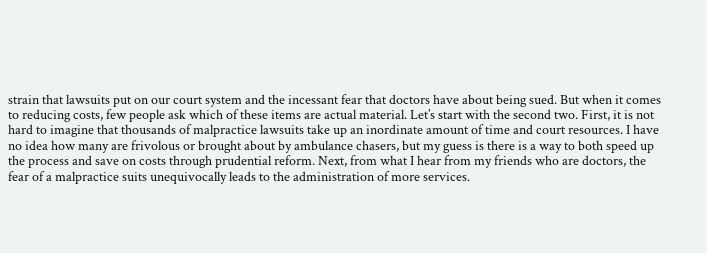strain that lawsuits put on our court system and the incessant fear that doctors have about being sued. But when it comes to reducing costs, few people ask which of these items are actual material. Let’s start with the second two. First, it is not hard to imagine that thousands of malpractice lawsuits take up an inordinate amount of time and court resources. I have no idea how many are frivolous or brought about by ambulance chasers, but my guess is there is a way to both speed up the process and save on costs through prudential reform. Next, from what I hear from my friends who are doctors, the fear of a malpractice suits unequivocally leads to the administration of more services.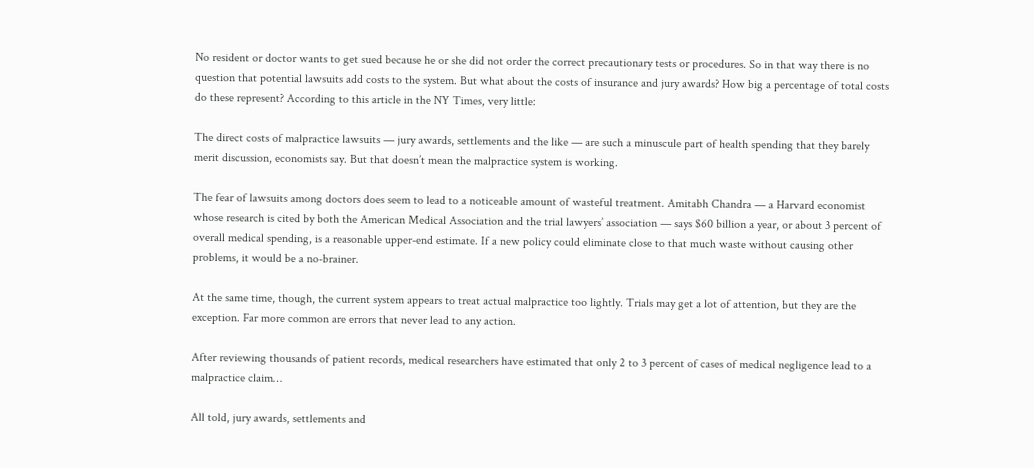No resident or doctor wants to get sued because he or she did not order the correct precautionary tests or procedures. So in that way there is no question that potential lawsuits add costs to the system. But what about the costs of insurance and jury awards? How big a percentage of total costs do these represent? According to this article in the NY Times, very little:

The direct costs of malpractice lawsuits — jury awards, settlements and the like — are such a minuscule part of health spending that they barely merit discussion, economists say. But that doesn’t mean the malpractice system is working.

The fear of lawsuits among doctors does seem to lead to a noticeable amount of wasteful treatment. Amitabh Chandra — a Harvard economist whose research is cited by both the American Medical Association and the trial lawyers’ association — says $60 billion a year, or about 3 percent of overall medical spending, is a reasonable upper-end estimate. If a new policy could eliminate close to that much waste without causing other problems, it would be a no-brainer.

At the same time, though, the current system appears to treat actual malpractice too lightly. Trials may get a lot of attention, but they are the exception. Far more common are errors that never lead to any action.

After reviewing thousands of patient records, medical researchers have estimated that only 2 to 3 percent of cases of medical negligence lead to a malpractice claim…

All told, jury awards, settlements and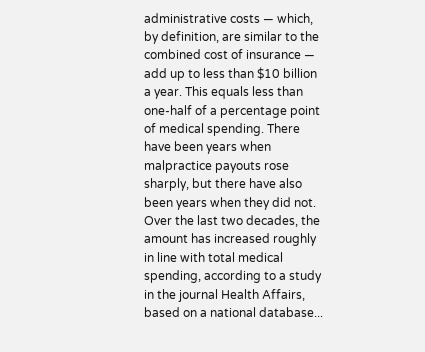administrative costs — which, by definition, are similar to the combined cost of insurance — add up to less than $10 billion a year. This equals less than one-half of a percentage point of medical spending. There have been years when malpractice payouts rose sharply, but there have also been years when they did not. Over the last two decades, the amount has increased roughly in line with total medical spending, according to a study in the journal Health Affairs, based on a national database...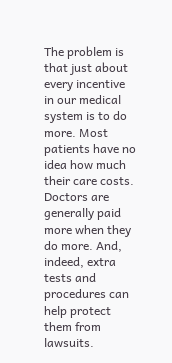The problem is that just about every incentive in our medical system is to do more. Most patients have no idea how much their care costs. Doctors are generally paid more when they do more. And, indeed, extra tests and procedures can help protect them from lawsuits.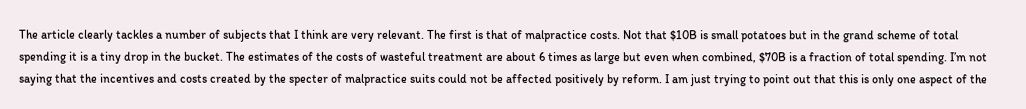The article clearly tackles a number of subjects that I think are very relevant. The first is that of malpractice costs. Not that $10B is small potatoes but in the grand scheme of total spending it is a tiny drop in the bucket. The estimates of the costs of wasteful treatment are about 6 times as large but even when combined, $70B is a fraction of total spending. I’m not saying that the incentives and costs created by the specter of malpractice suits could not be affected positively by reform. I am just trying to point out that this is only one aspect of the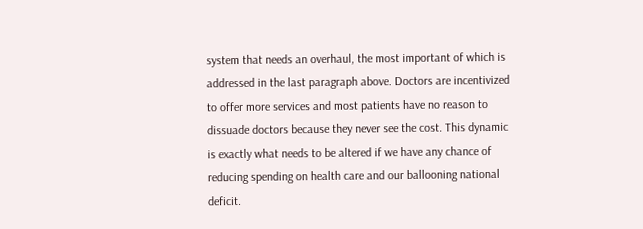system that needs an overhaul, the most important of which is addressed in the last paragraph above. Doctors are incentivized to offer more services and most patients have no reason to dissuade doctors because they never see the cost. This dynamic is exactly what needs to be altered if we have any chance of reducing spending on health care and our ballooning national deficit.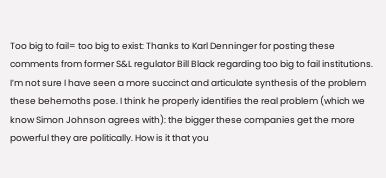Too big to fail= too big to exist: Thanks to Karl Denninger for posting these comments from former S&L regulator Bill Black regarding too big to fail institutions. I’m not sure I have seen a more succinct and articulate synthesis of the problem these behemoths pose. I think he properly identifies the real problem (which we know Simon Johnson agrees with): the bigger these companies get the more powerful they are politically. How is it that you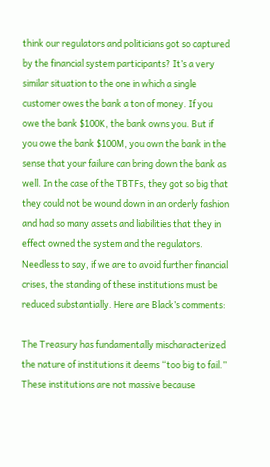think our regulators and politicians got so captured by the financial system participants? It’s a very similar situation to the one in which a single customer owes the bank a ton of money. If you owe the bank $100K, the bank owns you. But if you owe the bank $100M, you own the bank in the sense that your failure can bring down the bank as well. In the case of the TBTFs, they got so big that they could not be wound down in an orderly fashion and had so many assets and liabilities that they in effect owned the system and the regulators. Needless to say, if we are to avoid further financial crises, the standing of these institutions must be reduced substantially. Here are Black’s comments:

The Treasury has fundamentally mischaracterized the nature of institutions it deems “too big to fail.” These institutions are not massive because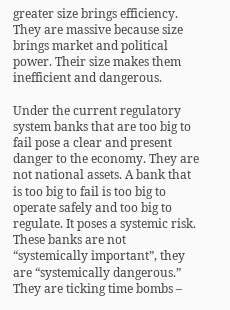greater size brings efficiency. They are massive because size brings market and political power. Their size makes them inefficient and dangerous.

Under the current regulatory system banks that are too big to fail pose a clear and present danger to the economy. They are not national assets. A bank that is too big to fail is too big to operate safely and too big to regulate. It poses a systemic risk. These banks are not “systemically important”, they are “systemically dangerous.” They are ticking time bombs –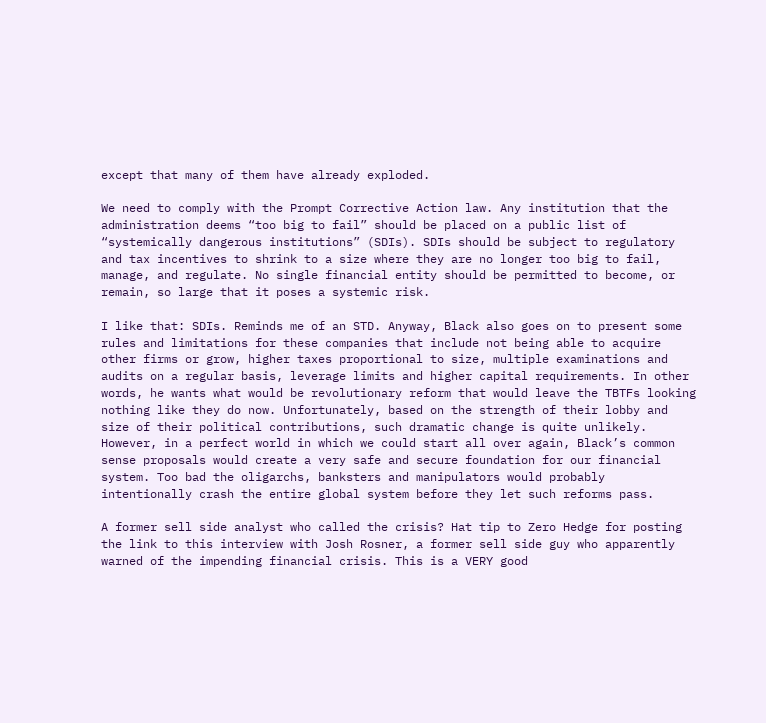except that many of them have already exploded.

We need to comply with the Prompt Corrective Action law. Any institution that the administration deems “too big to fail” should be placed on a public list of “systemically dangerous institutions” (SDIs). SDIs should be subject to regulatory and tax incentives to shrink to a size where they are no longer too big to fail, manage, and regulate. No single financial entity should be permitted to become, or remain, so large that it poses a systemic risk.

I like that: SDIs. Reminds me of an STD. Anyway, Black also goes on to present some rules and limitations for these companies that include not being able to acquire other firms or grow, higher taxes proportional to size, multiple examinations and audits on a regular basis, leverage limits and higher capital requirements. In other words, he wants what would be revolutionary reform that would leave the TBTFs looking nothing like they do now. Unfortunately, based on the strength of their lobby and size of their political contributions, such dramatic change is quite unlikely. However, in a perfect world in which we could start all over again, Black’s common sense proposals would create a very safe and secure foundation for our financial system. Too bad the oligarchs, banksters and manipulators would probably intentionally crash the entire global system before they let such reforms pass.

A former sell side analyst who called the crisis? Hat tip to Zero Hedge for posting the link to this interview with Josh Rosner, a former sell side guy who apparently warned of the impending financial crisis. This is a VERY good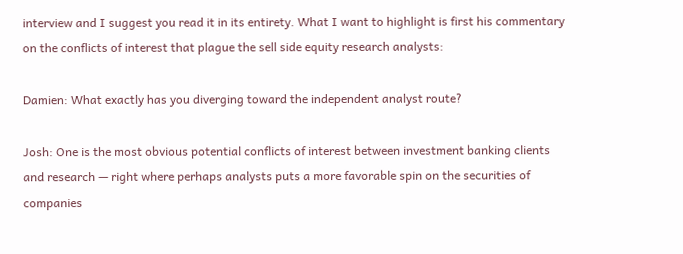interview and I suggest you read it in its entirety. What I want to highlight is first his commentary on the conflicts of interest that plague the sell side equity research analysts:

Damien: What exactly has you diverging toward the independent analyst route?

Josh: One is the most obvious potential conflicts of interest between investment banking clients and research — right where perhaps analysts puts a more favorable spin on the securities of companies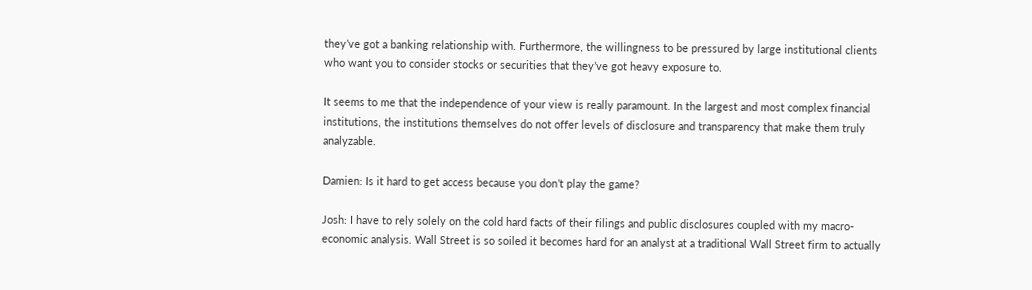they’ve got a banking relationship with. Furthermore, the willingness to be pressured by large institutional clients who want you to consider stocks or securities that they’ve got heavy exposure to.

It seems to me that the independence of your view is really paramount. In the largest and most complex financial institutions, the institutions themselves do not offer levels of disclosure and transparency that make them truly analyzable.

Damien: Is it hard to get access because you don’t play the game?

Josh: I have to rely solely on the cold hard facts of their filings and public disclosures coupled with my macro-economic analysis. Wall Street is so soiled it becomes hard for an analyst at a traditional Wall Street firm to actually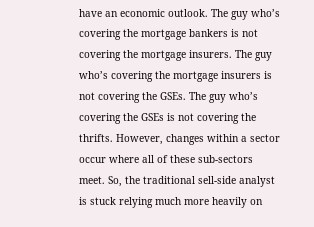have an economic outlook. The guy who’s covering the mortgage bankers is not covering the mortgage insurers. The guy who’s covering the mortgage insurers is not covering the GSEs. The guy who’s covering the GSEs is not covering the thrifts. However, changes within a sector occur where all of these sub-sectors meet. So, the traditional sell-side analyst is stuck relying much more heavily on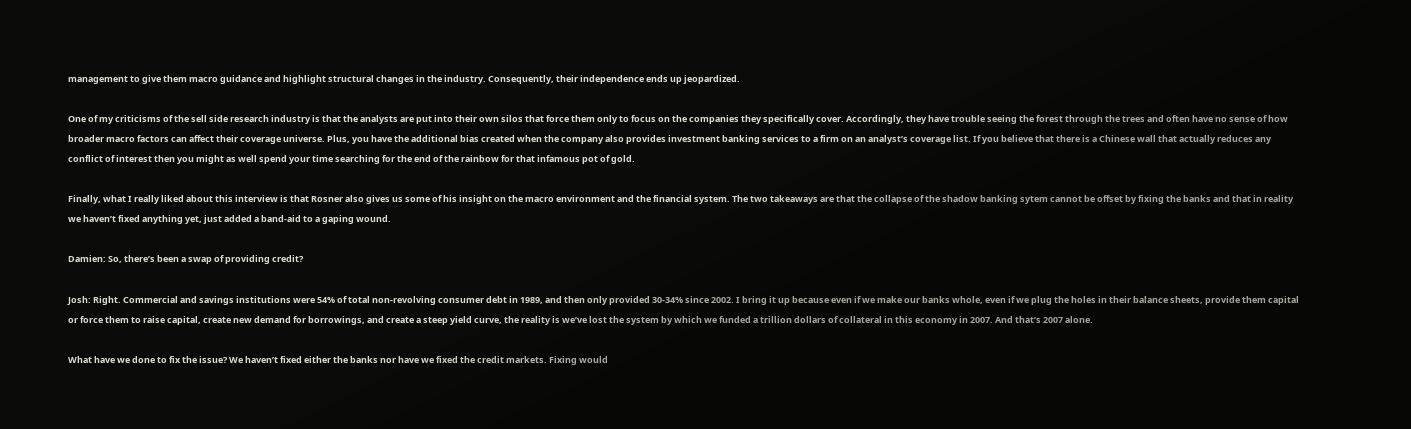management to give them macro guidance and highlight structural changes in the industry. Consequently, their independence ends up jeopardized.

One of my criticisms of the sell side research industry is that the analysts are put into their own silos that force them only to focus on the companies they specifically cover. Accordingly, they have trouble seeing the forest through the trees and often have no sense of how broader macro factors can affect their coverage universe. Plus, you have the additional bias created when the company also provides investment banking services to a firm on an analyst’s coverage list. If you believe that there is a Chinese wall that actually reduces any conflict of interest then you might as well spend your time searching for the end of the rainbow for that infamous pot of gold.

Finally, what I really liked about this interview is that Rosner also gives us some of his insight on the macro environment and the financial system. The two takeaways are that the collapse of the shadow banking sytem cannot be offset by fixing the banks and that in reality we haven’t fixed anything yet, just added a band-aid to a gaping wound.

Damien: So, there’s been a swap of providing credit?

Josh: Right. Commercial and savings institutions were 54% of total non-revolving consumer debt in 1989, and then only provided 30-34% since 2002. I bring it up because even if we make our banks whole, even if we plug the holes in their balance sheets, provide them capital or force them to raise capital, create new demand for borrowings, and create a steep yield curve, the reality is we’ve lost the system by which we funded a trillion dollars of collateral in this economy in 2007. And that’s 2007 alone.

What have we done to fix the issue? We haven’t fixed either the banks nor have we fixed the credit markets. Fixing would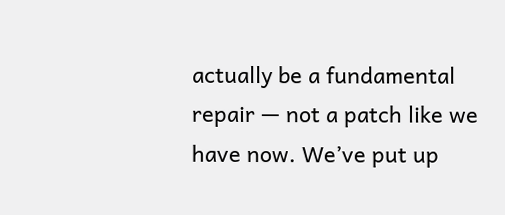actually be a fundamental repair — not a patch like we have now. We’ve put up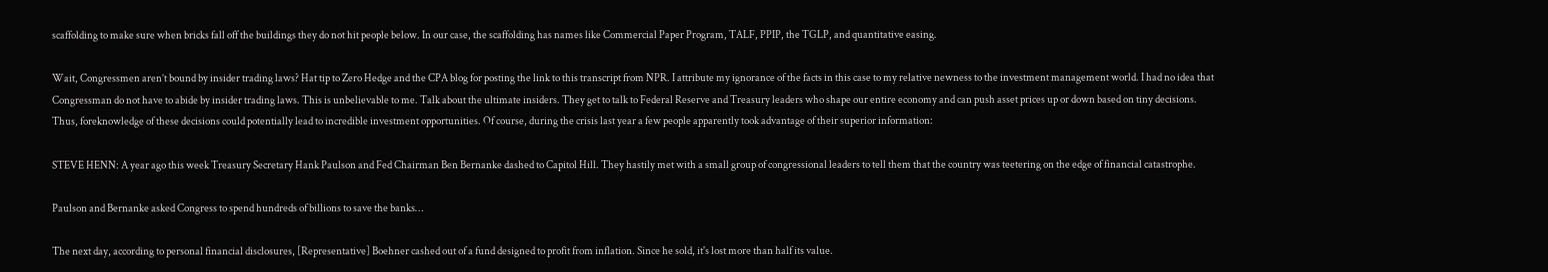scaffolding to make sure when bricks fall off the buildings they do not hit people below. In our case, the scaffolding has names like Commercial Paper Program, TALF, PPIP, the TGLP, and quantitative easing.

Wait, Congressmen aren’t bound by insider trading laws? Hat tip to Zero Hedge and the CPA blog for posting the link to this transcript from NPR. I attribute my ignorance of the facts in this case to my relative newness to the investment management world. I had no idea that Congressman do not have to abide by insider trading laws. This is unbelievable to me. Talk about the ultimate insiders. They get to talk to Federal Reserve and Treasury leaders who shape our entire economy and can push asset prices up or down based on tiny decisions. Thus, foreknowledge of these decisions could potentially lead to incredible investment opportunities. Of course, during the crisis last year a few people apparently took advantage of their superior information:

STEVE HENN: A year ago this week Treasury Secretary Hank Paulson and Fed Chairman Ben Bernanke dashed to Capitol Hill. They hastily met with a small group of congressional leaders to tell them that the country was teetering on the edge of financial catastrophe.

Paulson and Bernanke asked Congress to spend hundreds of billions to save the banks…

The next day, according to personal financial disclosures, [Representative] Boehner cashed out of a fund designed to profit from inflation. Since he sold, it's lost more than half its value.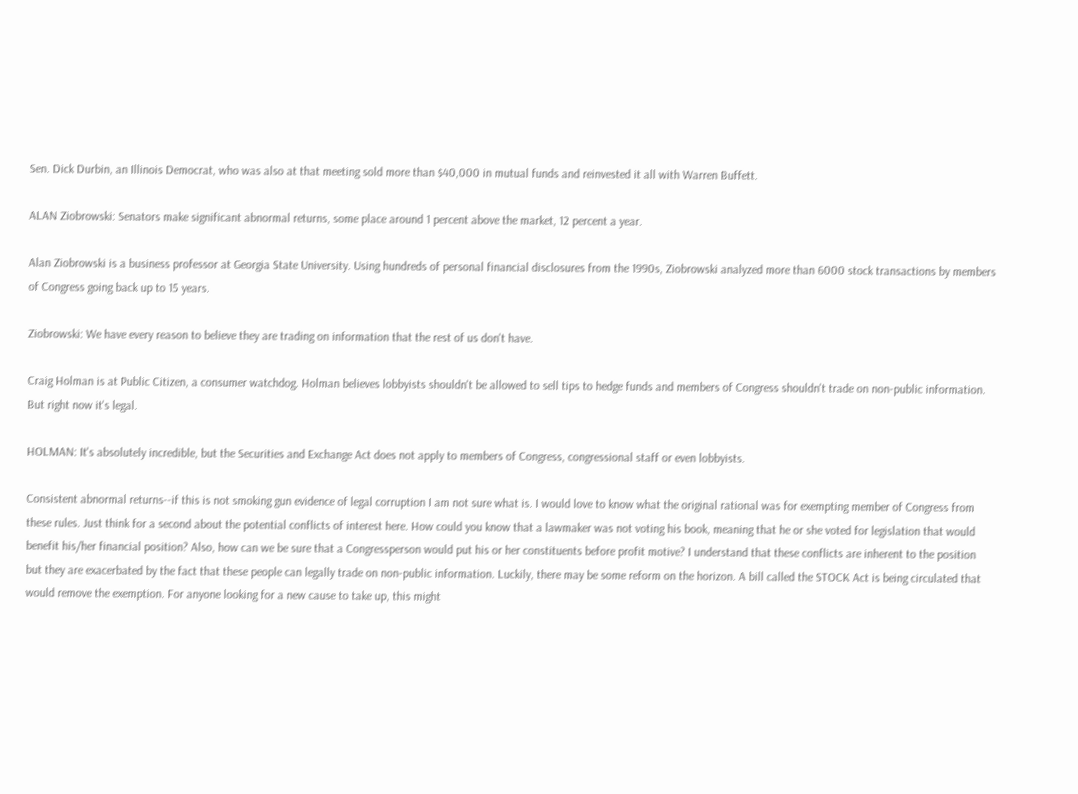Sen. Dick Durbin, an Illinois Democrat, who was also at that meeting sold more than $40,000 in mutual funds and reinvested it all with Warren Buffett.

ALAN Ziobrowski: Senators make significant abnormal returns, some place around 1 percent above the market, 12 percent a year.

Alan Ziobrowski is a business professor at Georgia State University. Using hundreds of personal financial disclosures from the 1990s, Ziobrowski analyzed more than 6000 stock transactions by members of Congress going back up to 15 years.

Ziobrowski: We have every reason to believe they are trading on information that the rest of us don't have.

Craig Holman is at Public Citizen, a consumer watchdog. Holman believes lobbyists shouldn't be allowed to sell tips to hedge funds and members of Congress shouldn't trade on non-public information. But right now it's legal.

HOLMAN: It's absolutely incredible, but the Securities and Exchange Act does not apply to members of Congress, congressional staff or even lobbyists.

Consistent abnormal returns--if this is not smoking gun evidence of legal corruption I am not sure what is. I would love to know what the original rational was for exempting member of Congress from these rules. Just think for a second about the potential conflicts of interest here. How could you know that a lawmaker was not voting his book, meaning that he or she voted for legislation that would benefit his/her financial position? Also, how can we be sure that a Congressperson would put his or her constituents before profit motive? I understand that these conflicts are inherent to the position but they are exacerbated by the fact that these people can legally trade on non-public information. Luckily, there may be some reform on the horizon. A bill called the STOCK Act is being circulated that would remove the exemption. For anyone looking for a new cause to take up, this might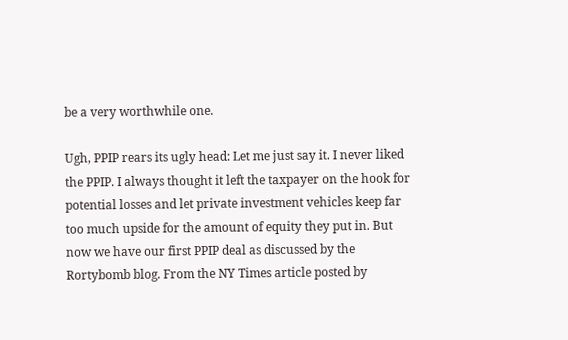be a very worthwhile one.

Ugh, PPIP rears its ugly head: Let me just say it. I never liked the PPIP. I always thought it left the taxpayer on the hook for potential losses and let private investment vehicles keep far too much upside for the amount of equity they put in. But now we have our first PPIP deal as discussed by the Rortybomb blog. From the NY Times article posted by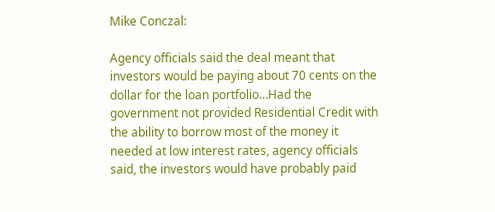Mike Conczal:

Agency officials said the deal meant that investors would be paying about 70 cents on the dollar for the loan portfolio…Had the government not provided Residential Credit with the ability to borrow most of the money it needed at low interest rates, agency officials said, the investors would have probably paid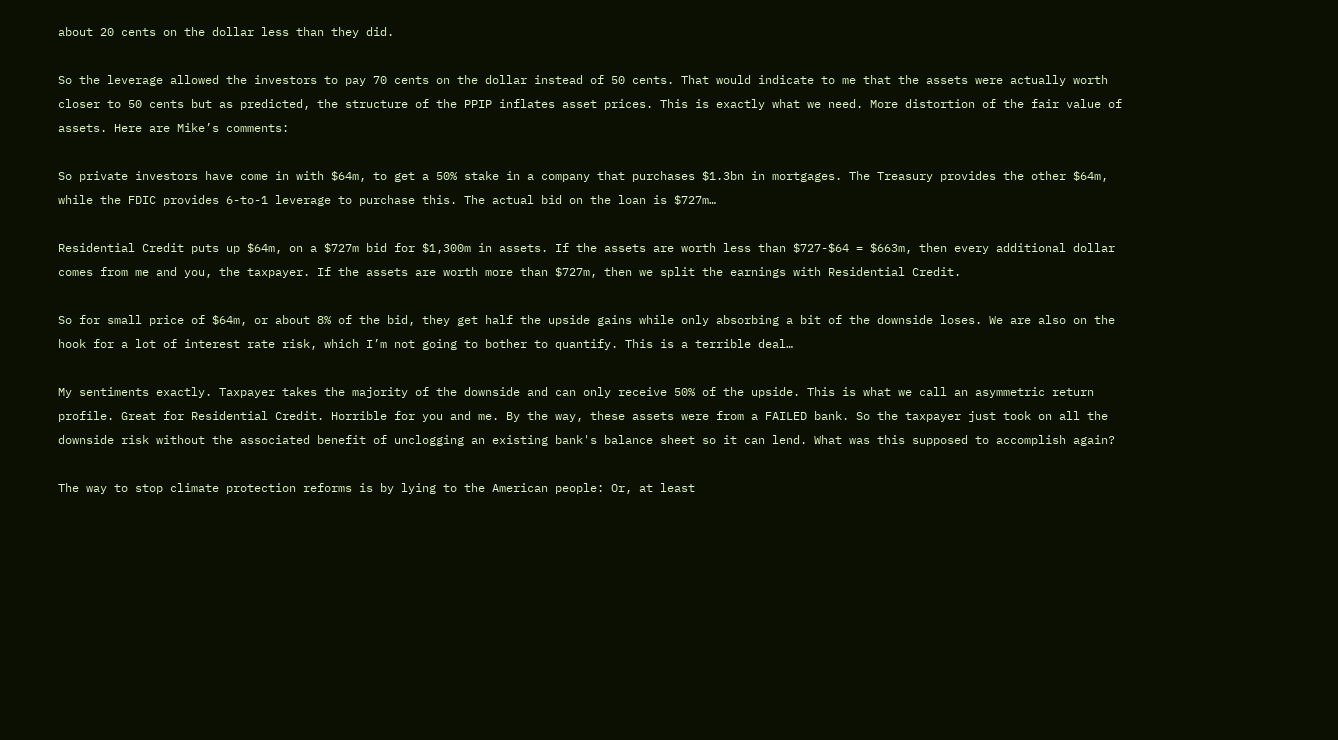about 20 cents on the dollar less than they did.

So the leverage allowed the investors to pay 70 cents on the dollar instead of 50 cents. That would indicate to me that the assets were actually worth closer to 50 cents but as predicted, the structure of the PPIP inflates asset prices. This is exactly what we need. More distortion of the fair value of assets. Here are Mike’s comments:

So private investors have come in with $64m, to get a 50% stake in a company that purchases $1.3bn in mortgages. The Treasury provides the other $64m, while the FDIC provides 6-to-1 leverage to purchase this. The actual bid on the loan is $727m…

Residential Credit puts up $64m, on a $727m bid for $1,300m in assets. If the assets are worth less than $727-$64 = $663m, then every additional dollar comes from me and you, the taxpayer. If the assets are worth more than $727m, then we split the earnings with Residential Credit.

So for small price of $64m, or about 8% of the bid, they get half the upside gains while only absorbing a bit of the downside loses. We are also on the hook for a lot of interest rate risk, which I’m not going to bother to quantify. This is a terrible deal…

My sentiments exactly. Taxpayer takes the majority of the downside and can only receive 50% of the upside. This is what we call an asymmetric return profile. Great for Residential Credit. Horrible for you and me. By the way, these assets were from a FAILED bank. So the taxpayer just took on all the downside risk without the associated benefit of unclogging an existing bank's balance sheet so it can lend. What was this supposed to accomplish again?

The way to stop climate protection reforms is by lying to the American people: Or, at least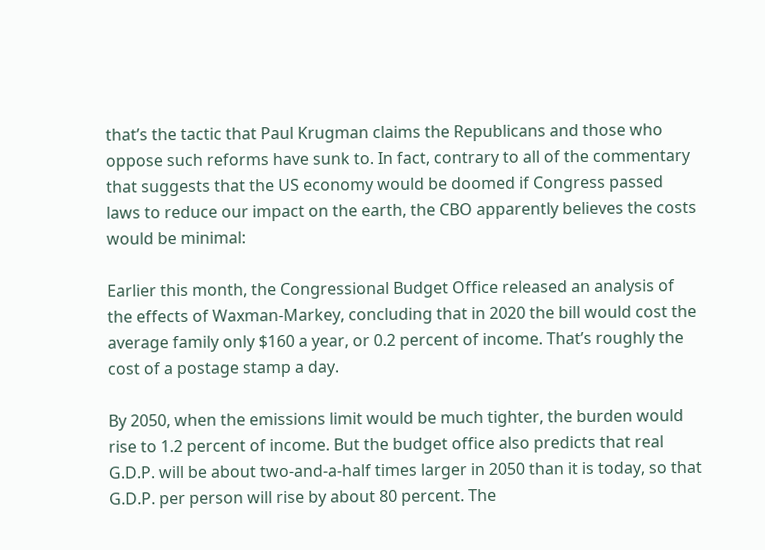that’s the tactic that Paul Krugman claims the Republicans and those who oppose such reforms have sunk to. In fact, contrary to all of the commentary that suggests that the US economy would be doomed if Congress passed laws to reduce our impact on the earth, the CBO apparently believes the costs would be minimal:

Earlier this month, the Congressional Budget Office released an analysis of the effects of Waxman-Markey, concluding that in 2020 the bill would cost the average family only $160 a year, or 0.2 percent of income. That’s roughly the cost of a postage stamp a day.

By 2050, when the emissions limit would be much tighter, the burden would rise to 1.2 percent of income. But the budget office also predicts that real G.D.P. will be about two-and-a-half times larger in 2050 than it is today, so that G.D.P. per person will rise by about 80 percent. The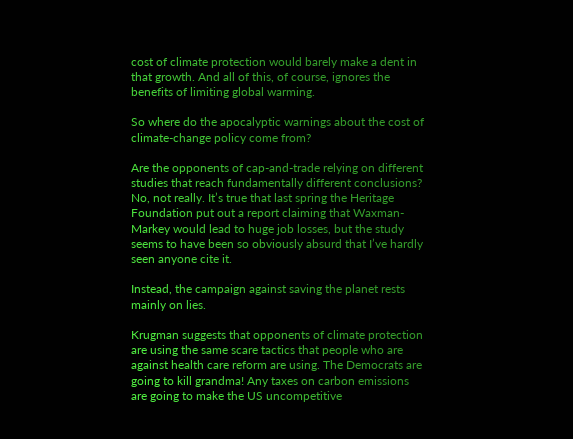cost of climate protection would barely make a dent in that growth. And all of this, of course, ignores the benefits of limiting global warming.

So where do the apocalyptic warnings about the cost of climate-change policy come from?

Are the opponents of cap-and-trade relying on different studies that reach fundamentally different conclusions? No, not really. It’s true that last spring the Heritage Foundation put out a report claiming that Waxman-Markey would lead to huge job losses, but the study seems to have been so obviously absurd that I’ve hardly seen anyone cite it.

Instead, the campaign against saving the planet rests mainly on lies.

Krugman suggests that opponents of climate protection are using the same scare tactics that people who are against health care reform are using. The Democrats are going to kill grandma! Any taxes on carbon emissions are going to make the US uncompetitive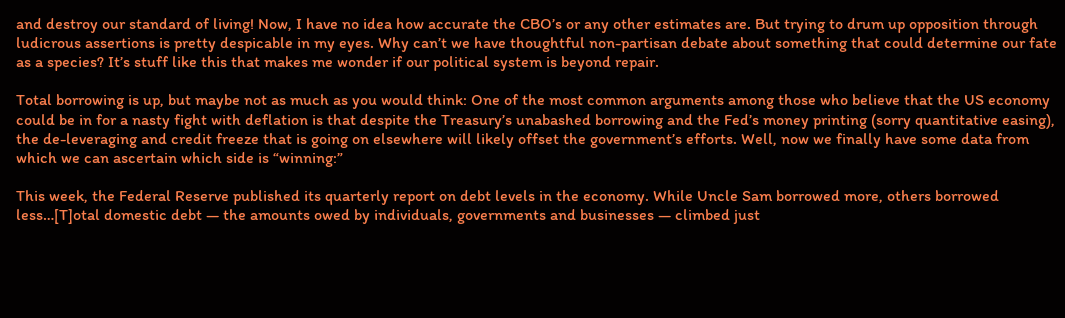and destroy our standard of living! Now, I have no idea how accurate the CBO’s or any other estimates are. But trying to drum up opposition through ludicrous assertions is pretty despicable in my eyes. Why can’t we have thoughtful non-partisan debate about something that could determine our fate as a species? It’s stuff like this that makes me wonder if our political system is beyond repair.

Total borrowing is up, but maybe not as much as you would think: One of the most common arguments among those who believe that the US economy could be in for a nasty fight with deflation is that despite the Treasury’s unabashed borrowing and the Fed’s money printing (sorry quantitative easing), the de-leveraging and credit freeze that is going on elsewhere will likely offset the government’s efforts. Well, now we finally have some data from which we can ascertain which side is “winning:”

This week, the Federal Reserve published its quarterly report on debt levels in the economy. While Uncle Sam borrowed more, others borrowed less…[T]otal domestic debt — the amounts owed by individuals, governments and businesses — climbed just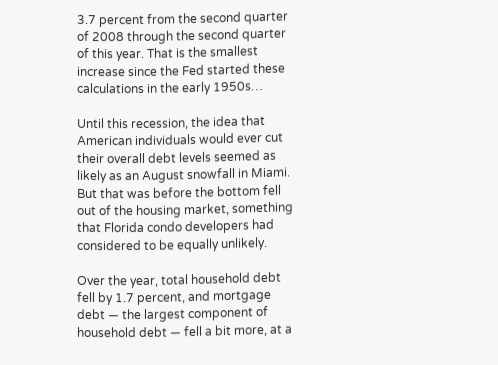3.7 percent from the second quarter of 2008 through the second quarter of this year. That is the smallest increase since the Fed started these calculations in the early 1950s…

Until this recession, the idea that American individuals would ever cut their overall debt levels seemed as likely as an August snowfall in Miami. But that was before the bottom fell out of the housing market, something that Florida condo developers had considered to be equally unlikely.

Over the year, total household debt fell by 1.7 percent, and mortgage debt — the largest component of household debt — fell a bit more, at a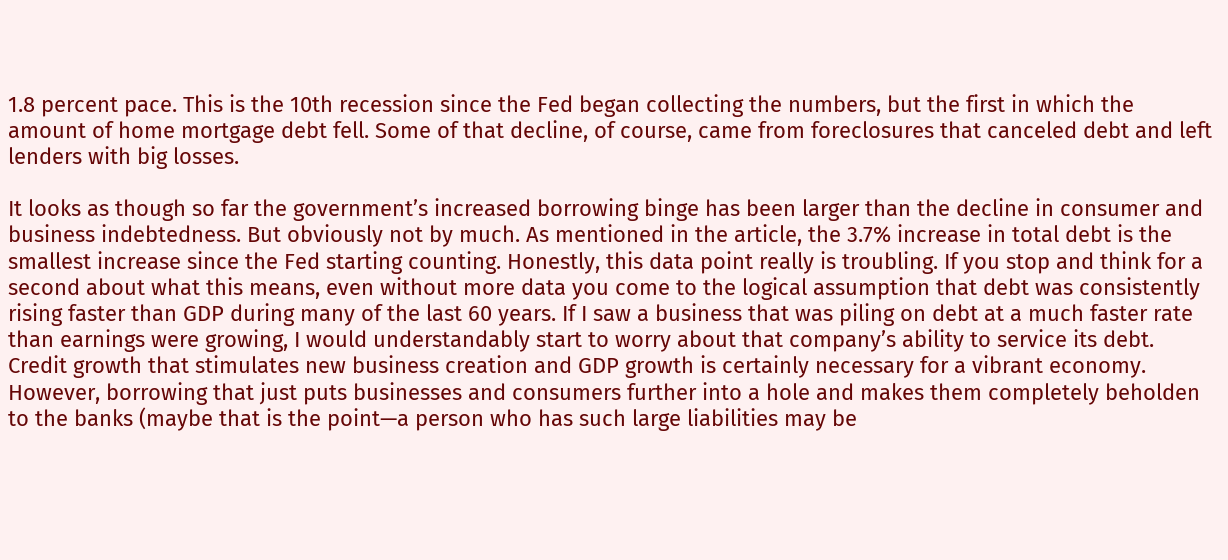1.8 percent pace. This is the 10th recession since the Fed began collecting the numbers, but the first in which the amount of home mortgage debt fell. Some of that decline, of course, came from foreclosures that canceled debt and left lenders with big losses.

It looks as though so far the government’s increased borrowing binge has been larger than the decline in consumer and business indebtedness. But obviously not by much. As mentioned in the article, the 3.7% increase in total debt is the smallest increase since the Fed starting counting. Honestly, this data point really is troubling. If you stop and think for a second about what this means, even without more data you come to the logical assumption that debt was consistently rising faster than GDP during many of the last 60 years. If I saw a business that was piling on debt at a much faster rate than earnings were growing, I would understandably start to worry about that company’s ability to service its debt. Credit growth that stimulates new business creation and GDP growth is certainly necessary for a vibrant economy. However, borrowing that just puts businesses and consumers further into a hole and makes them completely beholden to the banks (maybe that is the point—a person who has such large liabilities may be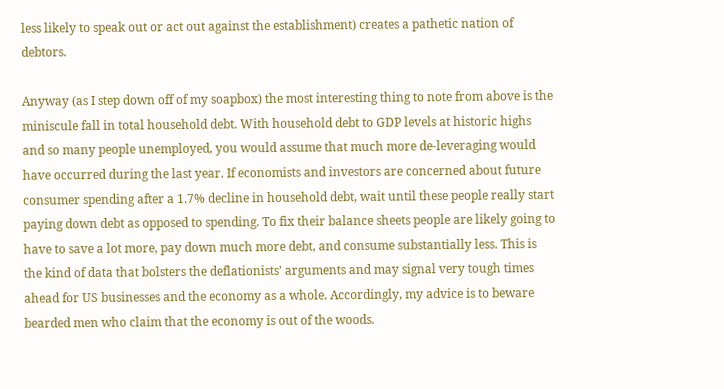less likely to speak out or act out against the establishment) creates a pathetic nation of debtors.

Anyway (as I step down off of my soapbox) the most interesting thing to note from above is the miniscule fall in total household debt. With household debt to GDP levels at historic highs and so many people unemployed, you would assume that much more de-leveraging would have occurred during the last year. If economists and investors are concerned about future consumer spending after a 1.7% decline in household debt, wait until these people really start paying down debt as opposed to spending. To fix their balance sheets people are likely going to have to save a lot more, pay down much more debt, and consume substantially less. This is the kind of data that bolsters the deflationists’ arguments and may signal very tough times ahead for US businesses and the economy as a whole. Accordingly, my advice is to beware bearded men who claim that the economy is out of the woods.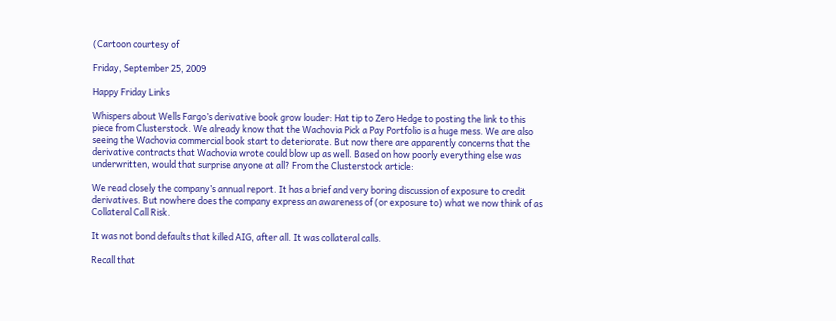(Cartoon courtesy of

Friday, September 25, 2009

Happy Friday Links

Whispers about Wells Fargo’s derivative book grow louder: Hat tip to Zero Hedge to posting the link to this piece from Clusterstock. We already know that the Wachovia Pick a Pay Portfolio is a huge mess. We are also seeing the Wachovia commercial book start to deteriorate. But now there are apparently concerns that the derivative contracts that Wachovia wrote could blow up as well. Based on how poorly everything else was underwritten, would that surprise anyone at all? From the Clusterstock article:

We read closely the company’s annual report. It has a brief and very boring discussion of exposure to credit derivatives. But nowhere does the company express an awareness of (or exposure to) what we now think of as Collateral Call Risk.

It was not bond defaults that killed AIG, after all. It was collateral calls.

Recall that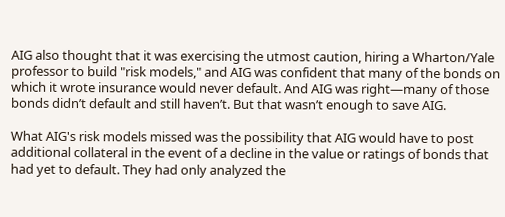AIG also thought that it was exercising the utmost caution, hiring a Wharton/Yale professor to build "risk models," and AIG was confident that many of the bonds on which it wrote insurance would never default. And AIG was right—many of those bonds didn’t default and still haven’t. But that wasn’t enough to save AIG.

What AIG's risk models missed was the possibility that AIG would have to post additional collateral in the event of a decline in the value or ratings of bonds that had yet to default. They had only analyzed the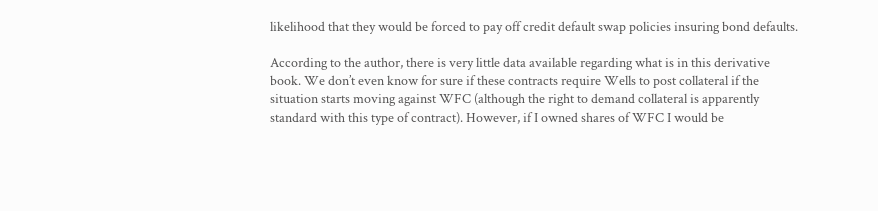likelihood that they would be forced to pay off credit default swap policies insuring bond defaults.

According to the author, there is very little data available regarding what is in this derivative book. We don’t even know for sure if these contracts require Wells to post collateral if the situation starts moving against WFC (although the right to demand collateral is apparently standard with this type of contract). However, if I owned shares of WFC I would be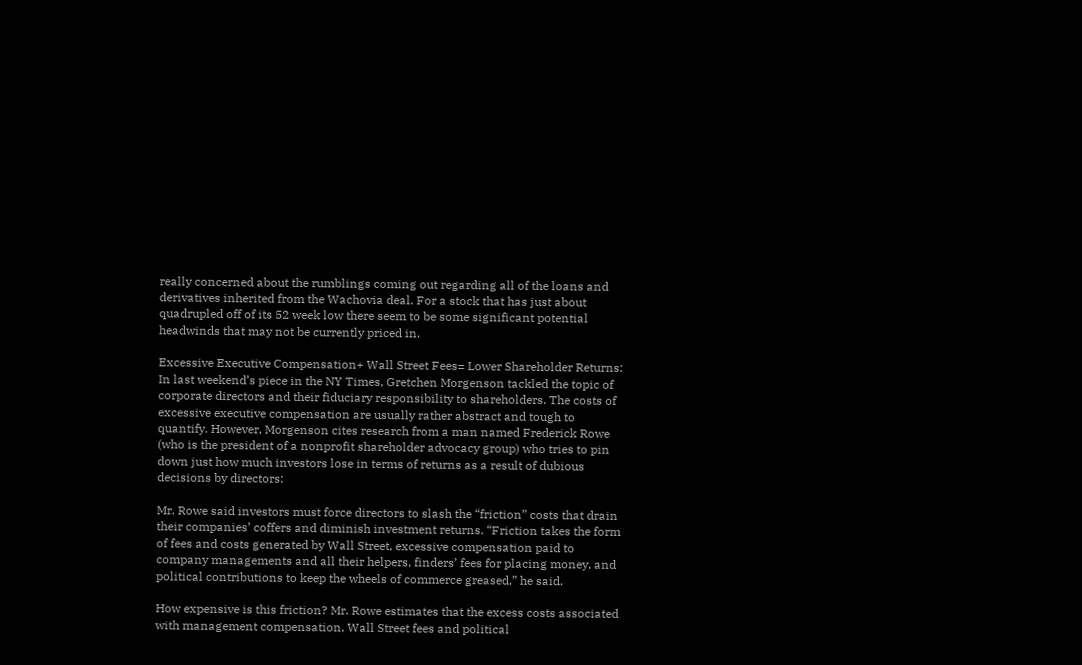really concerned about the rumblings coming out regarding all of the loans and derivatives inherited from the Wachovia deal. For a stock that has just about quadrupled off of its 52 week low there seem to be some significant potential headwinds that may not be currently priced in.

Excessive Executive Compensation+ Wall Street Fees= Lower Shareholder Returns: In last weekend’s piece in the NY Times, Gretchen Morgenson tackled the topic of corporate directors and their fiduciary responsibility to shareholders. The costs of excessive executive compensation are usually rather abstract and tough to quantify. However, Morgenson cites research from a man named Frederick Rowe (who is the president of a nonprofit shareholder advocacy group) who tries to pin down just how much investors lose in terms of returns as a result of dubious decisions by directors:

Mr. Rowe said investors must force directors to slash the “friction” costs that drain their companies’ coffers and diminish investment returns. “Friction takes the form of fees and costs generated by Wall Street, excessive compensation paid to company managements and all their helpers, finders’ fees for placing money, and political contributions to keep the wheels of commerce greased,” he said.

How expensive is this friction? Mr. Rowe estimates that the excess costs associated with management compensation, Wall Street fees and political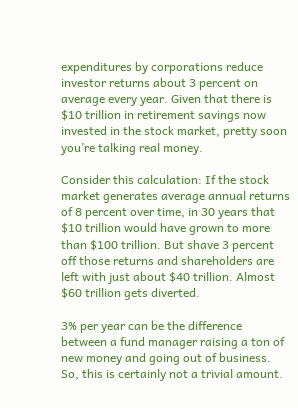expenditures by corporations reduce investor returns about 3 percent on average every year. Given that there is $10 trillion in retirement savings now invested in the stock market, pretty soon you’re talking real money.

Consider this calculation: If the stock market generates average annual returns of 8 percent over time, in 30 years that $10 trillion would have grown to more than $100 trillion. But shave 3 percent off those returns and shareholders are left with just about $40 trillion. Almost $60 trillion gets diverted.

3% per year can be the difference between a fund manager raising a ton of new money and going out of business. So, this is certainly not a trivial amount.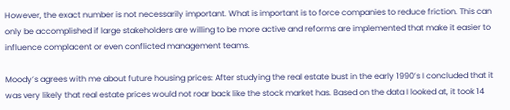However, the exact number is not necessarily important. What is important is to force companies to reduce friction. This can only be accomplished if large stakeholders are willing to be more active and reforms are implemented that make it easier to influence complacent or even conflicted management teams.

Moody’s agrees with me about future housing prices: After studying the real estate bust in the early 1990’s I concluded that it was very likely that real estate prices would not roar back like the stock market has. Based on the data I looked at, it took 14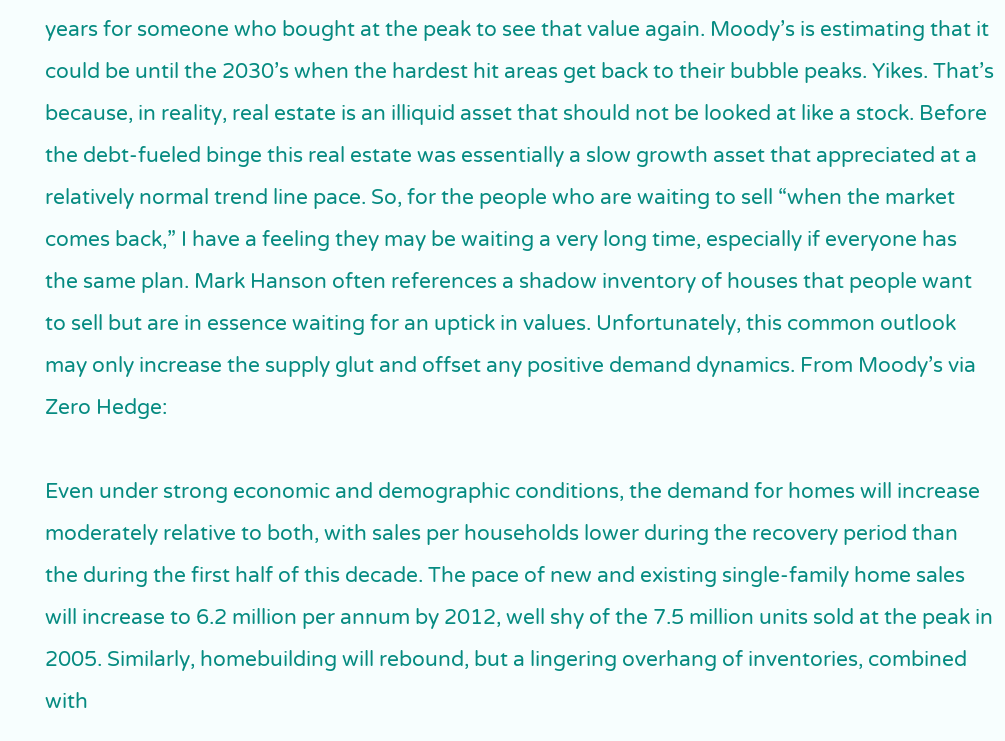years for someone who bought at the peak to see that value again. Moody’s is estimating that it could be until the 2030’s when the hardest hit areas get back to their bubble peaks. Yikes. That’s because, in reality, real estate is an illiquid asset that should not be looked at like a stock. Before the debt-fueled binge this real estate was essentially a slow growth asset that appreciated at a relatively normal trend line pace. So, for the people who are waiting to sell “when the market comes back,” I have a feeling they may be waiting a very long time, especially if everyone has the same plan. Mark Hanson often references a shadow inventory of houses that people want to sell but are in essence waiting for an uptick in values. Unfortunately, this common outlook may only increase the supply glut and offset any positive demand dynamics. From Moody’s via Zero Hedge:

Even under strong economic and demographic conditions, the demand for homes will increase moderately relative to both, with sales per households lower during the recovery period than the during the first half of this decade. The pace of new and existing single-family home sales will increase to 6.2 million per annum by 2012, well shy of the 7.5 million units sold at the peak in 2005. Similarly, homebuilding will rebound, but a lingering overhang of inventories, combined with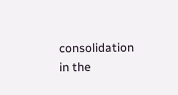consolidation in the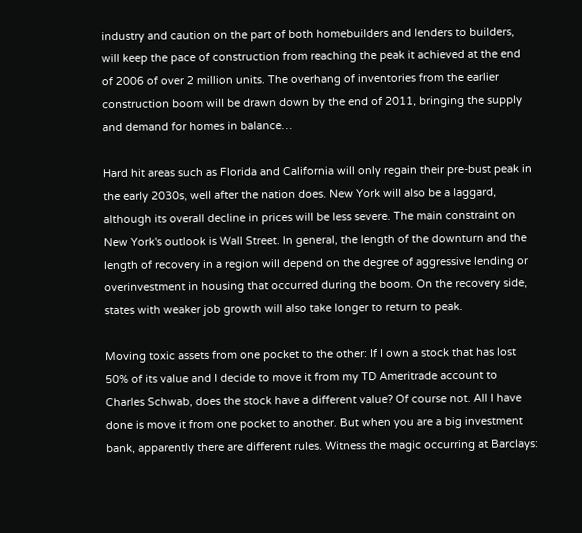industry and caution on the part of both homebuilders and lenders to builders, will keep the pace of construction from reaching the peak it achieved at the end of 2006 of over 2 million units. The overhang of inventories from the earlier construction boom will be drawn down by the end of 2011, bringing the supply and demand for homes in balance…

Hard hit areas such as Florida and California will only regain their pre-bust peak in the early 2030s, well after the nation does. New York will also be a laggard, although its overall decline in prices will be less severe. The main constraint on New York's outlook is Wall Street. In general, the length of the downturn and the length of recovery in a region will depend on the degree of aggressive lending or overinvestment in housing that occurred during the boom. On the recovery side, states with weaker job growth will also take longer to return to peak.

Moving toxic assets from one pocket to the other: If I own a stock that has lost 50% of its value and I decide to move it from my TD Ameritrade account to Charles Schwab, does the stock have a different value? Of course not. All I have done is move it from one pocket to another. But when you are a big investment bank, apparently there are different rules. Witness the magic occurring at Barclays: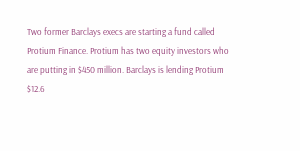Two former Barclays execs are starting a fund called Protium Finance. Protium has two equity investors who are putting in $450 million. Barclays is lending Protium $12.6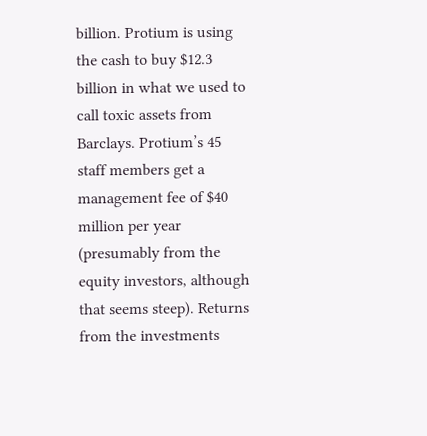billion. Protium is using the cash to buy $12.3 billion in what we used to call toxic assets from Barclays. Protium’s 45 staff members get a management fee of $40 million per year (presumably from the equity investors, although that seems steep). Returns from the investments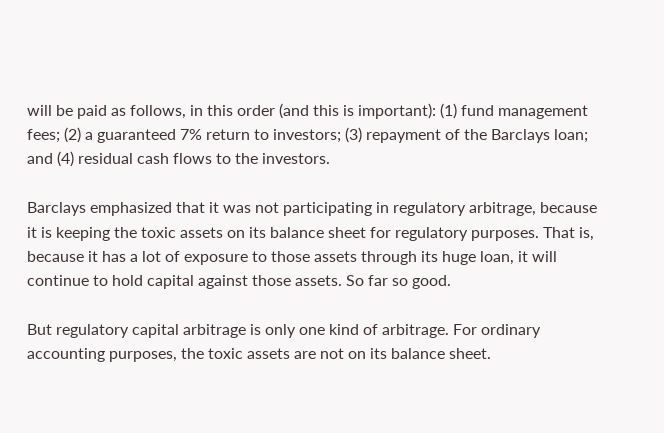will be paid as follows, in this order (and this is important): (1) fund management fees; (2) a guaranteed 7% return to investors; (3) repayment of the Barclays loan; and (4) residual cash flows to the investors.

Barclays emphasized that it was not participating in regulatory arbitrage, because it is keeping the toxic assets on its balance sheet for regulatory purposes. That is, because it has a lot of exposure to those assets through its huge loan, it will continue to hold capital against those assets. So far so good.

But regulatory capital arbitrage is only one kind of arbitrage. For ordinary accounting purposes, the toxic assets are not on its balance sheet.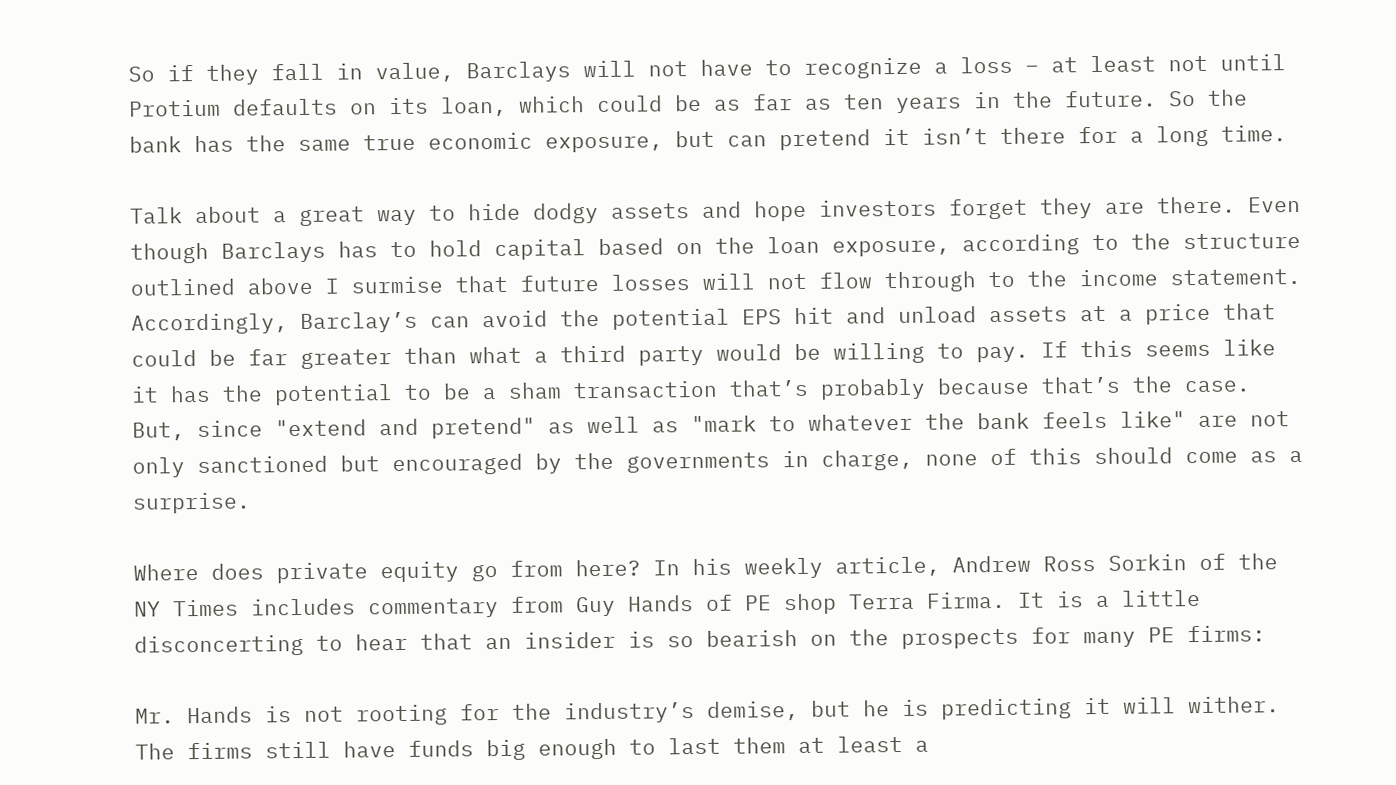So if they fall in value, Barclays will not have to recognize a loss – at least not until Protium defaults on its loan, which could be as far as ten years in the future. So the bank has the same true economic exposure, but can pretend it isn’t there for a long time.

Talk about a great way to hide dodgy assets and hope investors forget they are there. Even though Barclays has to hold capital based on the loan exposure, according to the structure outlined above I surmise that future losses will not flow through to the income statement. Accordingly, Barclay’s can avoid the potential EPS hit and unload assets at a price that could be far greater than what a third party would be willing to pay. If this seems like it has the potential to be a sham transaction that’s probably because that’s the case. But, since "extend and pretend" as well as "mark to whatever the bank feels like" are not only sanctioned but encouraged by the governments in charge, none of this should come as a surprise.

Where does private equity go from here? In his weekly article, Andrew Ross Sorkin of the NY Times includes commentary from Guy Hands of PE shop Terra Firma. It is a little disconcerting to hear that an insider is so bearish on the prospects for many PE firms:

Mr. Hands is not rooting for the industry’s demise, but he is predicting it will wither. The firms still have funds big enough to last them at least a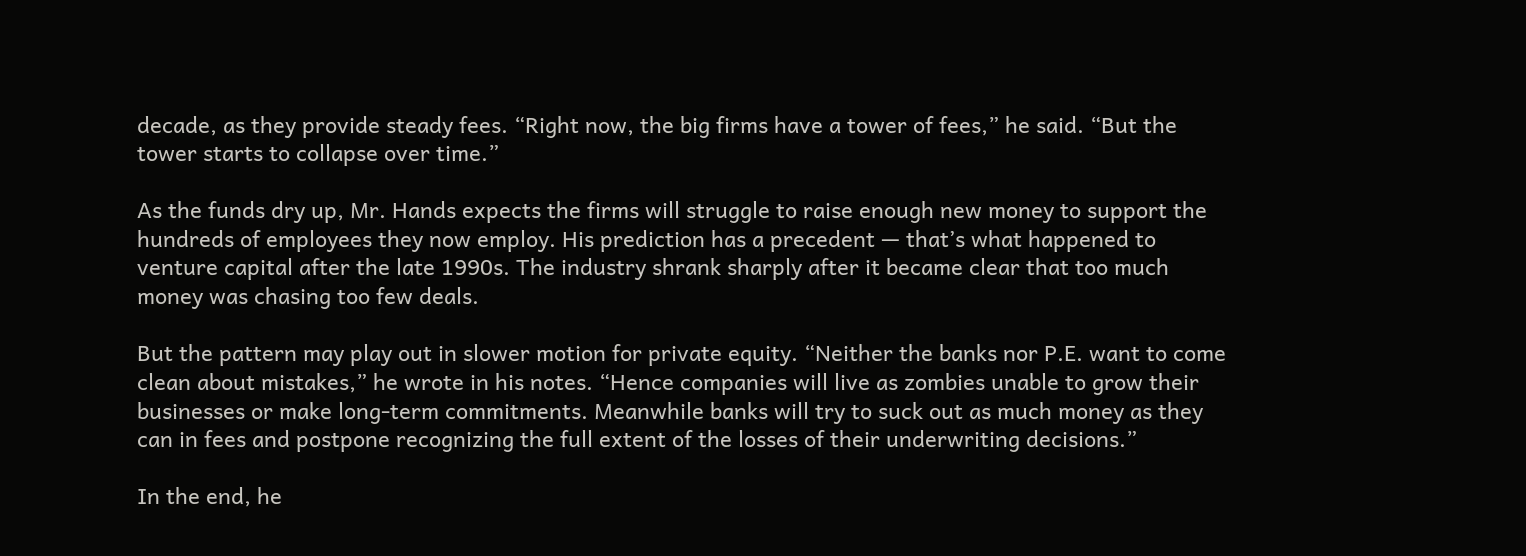decade, as they provide steady fees. “Right now, the big firms have a tower of fees,” he said. “But the tower starts to collapse over time.”

As the funds dry up, Mr. Hands expects the firms will struggle to raise enough new money to support the hundreds of employees they now employ. His prediction has a precedent — that’s what happened to venture capital after the late 1990s. The industry shrank sharply after it became clear that too much money was chasing too few deals.

But the pattern may play out in slower motion for private equity. “Neither the banks nor P.E. want to come clean about mistakes,” he wrote in his notes. “Hence companies will live as zombies unable to grow their businesses or make long-term commitments. Meanwhile banks will try to suck out as much money as they can in fees and postpone recognizing the full extent of the losses of their underwriting decisions.”

In the end, he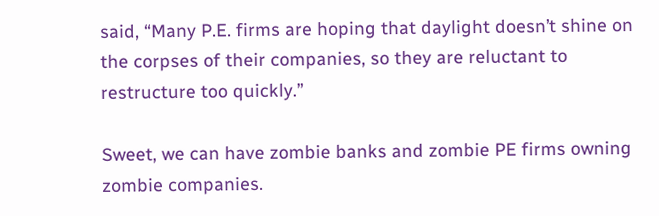said, “Many P.E. firms are hoping that daylight doesn’t shine on the corpses of their companies, so they are reluctant to restructure too quickly.”

Sweet, we can have zombie banks and zombie PE firms owning zombie companies.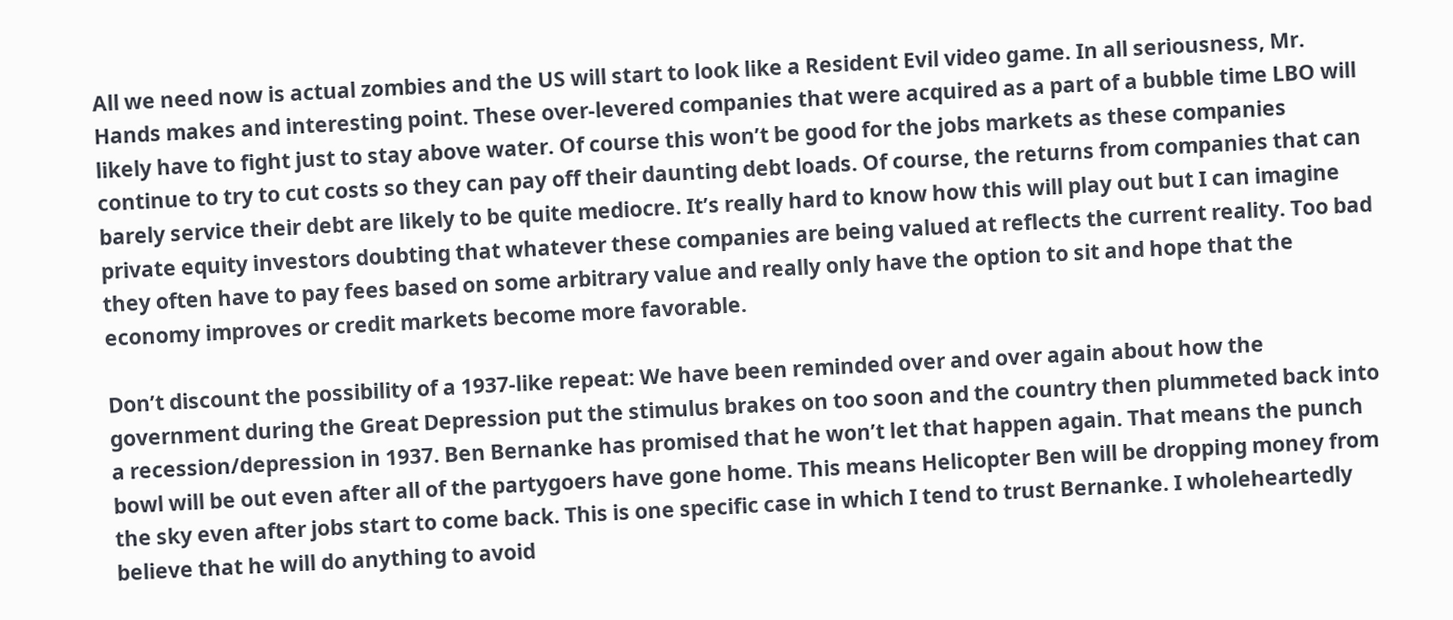All we need now is actual zombies and the US will start to look like a Resident Evil video game. In all seriousness, Mr. Hands makes and interesting point. These over-levered companies that were acquired as a part of a bubble time LBO will likely have to fight just to stay above water. Of course this won’t be good for the jobs markets as these companies continue to try to cut costs so they can pay off their daunting debt loads. Of course, the returns from companies that can barely service their debt are likely to be quite mediocre. It’s really hard to know how this will play out but I can imagine private equity investors doubting that whatever these companies are being valued at reflects the current reality. Too bad they often have to pay fees based on some arbitrary value and really only have the option to sit and hope that the economy improves or credit markets become more favorable.

Don’t discount the possibility of a 1937-like repeat: We have been reminded over and over again about how the government during the Great Depression put the stimulus brakes on too soon and the country then plummeted back into a recession/depression in 1937. Ben Bernanke has promised that he won’t let that happen again. That means the punch bowl will be out even after all of the partygoers have gone home. This means Helicopter Ben will be dropping money from the sky even after jobs start to come back. This is one specific case in which I tend to trust Bernanke. I wholeheartedly believe that he will do anything to avoid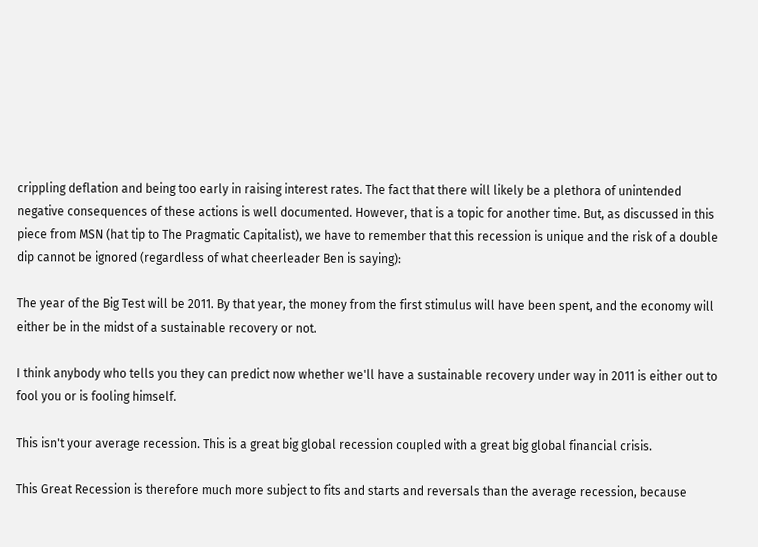crippling deflation and being too early in raising interest rates. The fact that there will likely be a plethora of unintended negative consequences of these actions is well documented. However, that is a topic for another time. But, as discussed in this piece from MSN (hat tip to The Pragmatic Capitalist), we have to remember that this recession is unique and the risk of a double dip cannot be ignored (regardless of what cheerleader Ben is saying):

The year of the Big Test will be 2011. By that year, the money from the first stimulus will have been spent, and the economy will either be in the midst of a sustainable recovery or not.

I think anybody who tells you they can predict now whether we'll have a sustainable recovery under way in 2011 is either out to fool you or is fooling himself.

This isn't your average recession. This is a great big global recession coupled with a great big global financial crisis.

This Great Recession is therefore much more subject to fits and starts and reversals than the average recession, because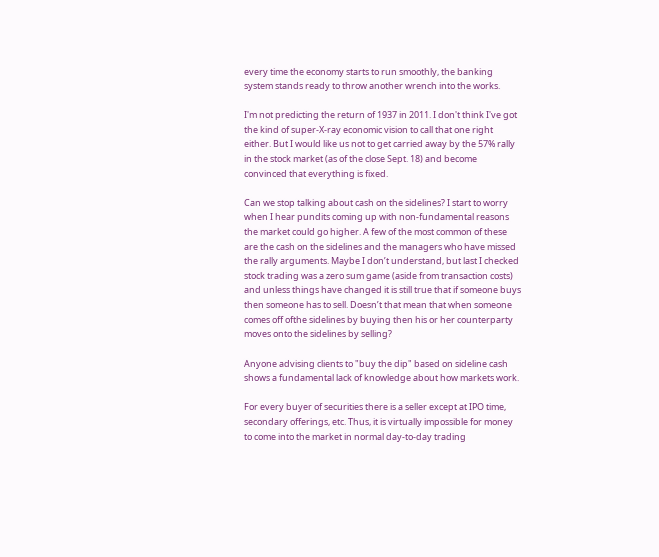every time the economy starts to run smoothly, the banking system stands ready to throw another wrench into the works.

I'm not predicting the return of 1937 in 2011. I don't think I've got the kind of super-X-ray economic vision to call that one right either. But I would like us not to get carried away by the 57% rally in the stock market (as of the close Sept. 18) and become convinced that everything is fixed.

Can we stop talking about cash on the sidelines? I start to worry when I hear pundits coming up with non-fundamental reasons the market could go higher. A few of the most common of these are the cash on the sidelines and the managers who have missed the rally arguments. Maybe I don’t understand, but last I checked stock trading was a zero sum game (aside from transaction costs) and unless things have changed it is still true that if someone buys then someone has to sell. Doesn’t that mean that when someone comes off ofthe sidelines by buying then his or her counterparty moves onto the sidelines by selling?

Anyone advising clients to "buy the dip" based on sideline cash shows a fundamental lack of knowledge about how markets work.

For every buyer of securities there is a seller except at IPO time, secondary offerings, etc. Thus, it is virtually impossible for money to come into the market in normal day-to-day trading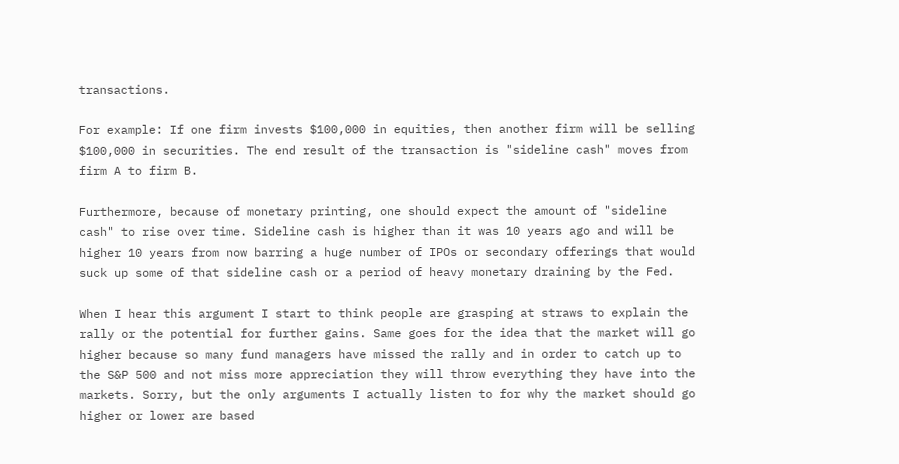transactions.

For example: If one firm invests $100,000 in equities, then another firm will be selling $100,000 in securities. The end result of the transaction is "sideline cash" moves from firm A to firm B.

Furthermore, because of monetary printing, one should expect the amount of "sideline cash" to rise over time. Sideline cash is higher than it was 10 years ago and will be higher 10 years from now barring a huge number of IPOs or secondary offerings that would suck up some of that sideline cash or a period of heavy monetary draining by the Fed.

When I hear this argument I start to think people are grasping at straws to explain the rally or the potential for further gains. Same goes for the idea that the market will go higher because so many fund managers have missed the rally and in order to catch up to the S&P 500 and not miss more appreciation they will throw everything they have into the markets. Sorry, but the only arguments I actually listen to for why the market should go higher or lower are based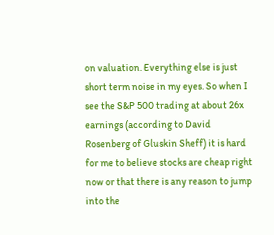on valuation. Everything else is just short term noise in my eyes. So when I see the S&P 500 trading at about 26x earnings (according to David Rosenberg of Gluskin Sheff) it is hard for me to believe stocks are cheap right now or that there is any reason to jump into the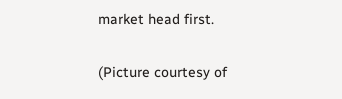market head first.

(Picture courtesy of